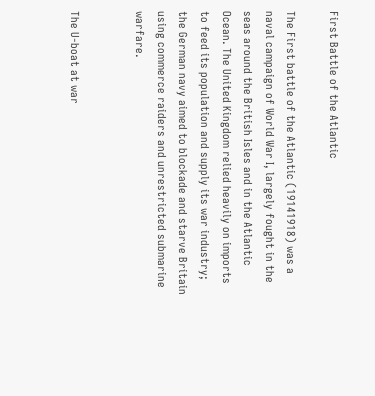First Battle of the Atlantic

The First battle of the Atlantic (19141918) was a naval campaign of World War I, largely fought in the seas around the British Isles and in the Atlantic Ocean. The United Kingdom relied heavily on imports to feed its population and supply its war industry; the German navy aimed to blockade and starve Britain using commerce raiders and unrestricted submarine warfare.


The U-boat at war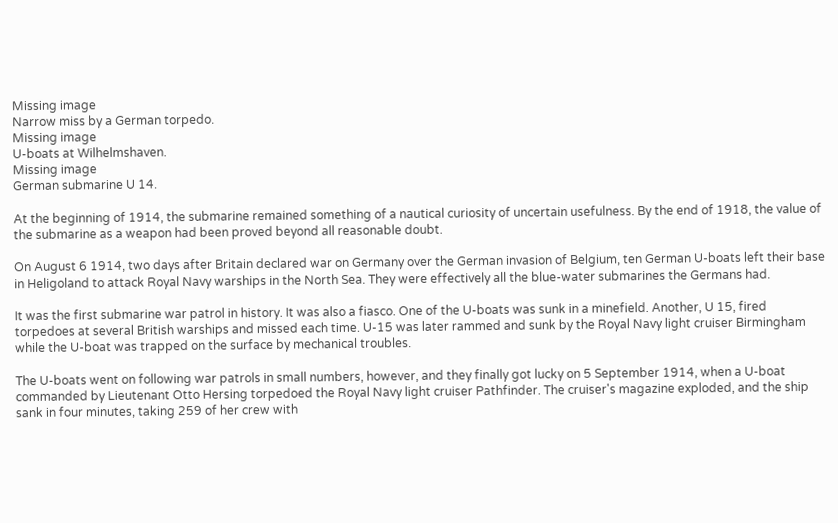Missing image
Narrow miss by a German torpedo.
Missing image
U-boats at Wilhelmshaven.
Missing image
German submarine U 14.

At the beginning of 1914, the submarine remained something of a nautical curiosity of uncertain usefulness. By the end of 1918, the value of the submarine as a weapon had been proved beyond all reasonable doubt.

On August 6 1914, two days after Britain declared war on Germany over the German invasion of Belgium, ten German U-boats left their base in Heligoland to attack Royal Navy warships in the North Sea. They were effectively all the blue-water submarines the Germans had.

It was the first submarine war patrol in history. It was also a fiasco. One of the U-boats was sunk in a minefield. Another, U 15, fired torpedoes at several British warships and missed each time. U-15 was later rammed and sunk by the Royal Navy light cruiser Birmingham while the U-boat was trapped on the surface by mechanical troubles.

The U-boats went on following war patrols in small numbers, however, and they finally got lucky on 5 September 1914, when a U-boat commanded by Lieutenant Otto Hersing torpedoed the Royal Navy light cruiser Pathfinder. The cruiser's magazine exploded, and the ship sank in four minutes, taking 259 of her crew with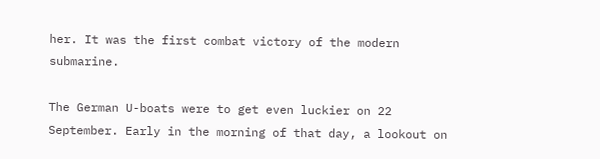her. It was the first combat victory of the modern submarine.

The German U-boats were to get even luckier on 22 September. Early in the morning of that day, a lookout on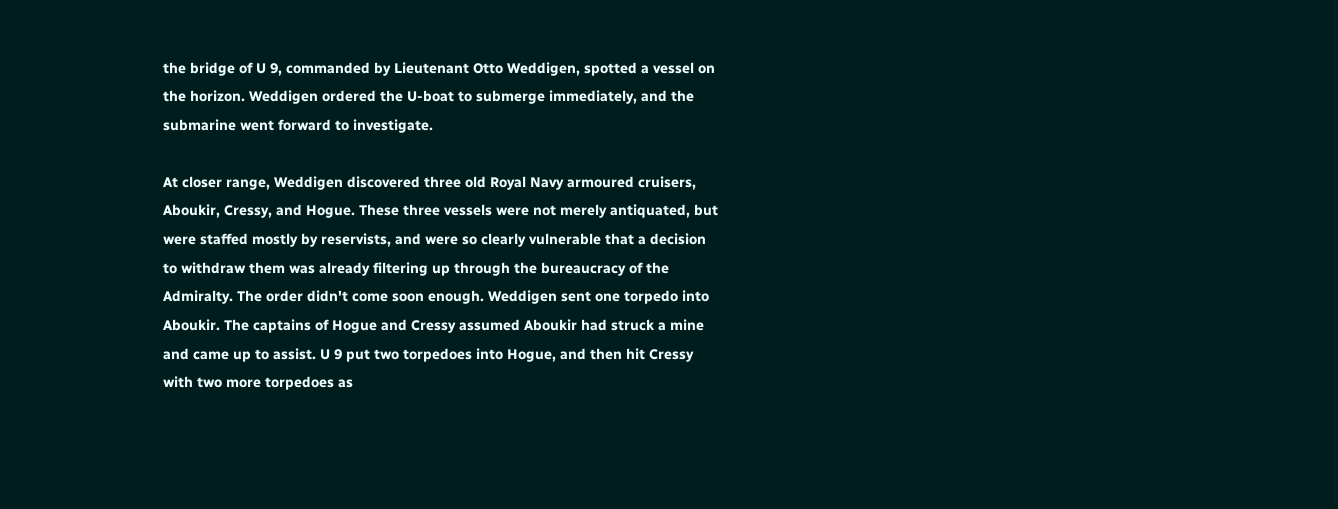the bridge of U 9, commanded by Lieutenant Otto Weddigen, spotted a vessel on the horizon. Weddigen ordered the U-boat to submerge immediately, and the submarine went forward to investigate.

At closer range, Weddigen discovered three old Royal Navy armoured cruisers, Aboukir, Cressy, and Hogue. These three vessels were not merely antiquated, but were staffed mostly by reservists, and were so clearly vulnerable that a decision to withdraw them was already filtering up through the bureaucracy of the Admiralty. The order didn't come soon enough. Weddigen sent one torpedo into Aboukir. The captains of Hogue and Cressy assumed Aboukir had struck a mine and came up to assist. U 9 put two torpedoes into Hogue, and then hit Cressy with two more torpedoes as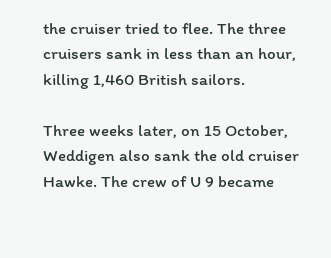the cruiser tried to flee. The three cruisers sank in less than an hour, killing 1,460 British sailors.

Three weeks later, on 15 October, Weddigen also sank the old cruiser Hawke. The crew of U 9 became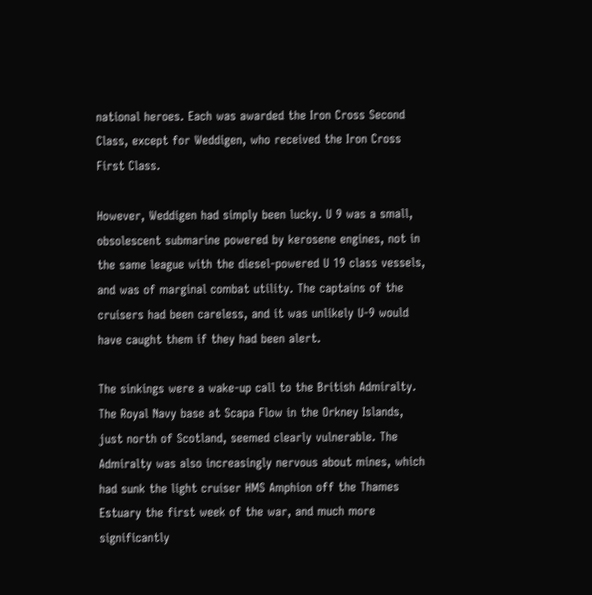national heroes. Each was awarded the Iron Cross Second Class, except for Weddigen, who received the Iron Cross First Class.

However, Weddigen had simply been lucky. U 9 was a small, obsolescent submarine powered by kerosene engines, not in the same league with the diesel-powered U 19 class vessels, and was of marginal combat utility. The captains of the cruisers had been careless, and it was unlikely U-9 would have caught them if they had been alert.

The sinkings were a wake-up call to the British Admiralty. The Royal Navy base at Scapa Flow in the Orkney Islands, just north of Scotland, seemed clearly vulnerable. The Admiralty was also increasingly nervous about mines, which had sunk the light cruiser HMS Amphion off the Thames Estuary the first week of the war, and much more significantly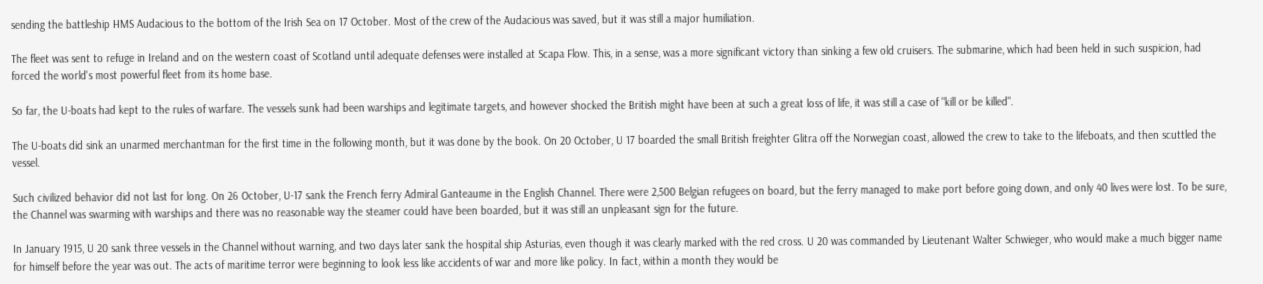sending the battleship HMS Audacious to the bottom of the Irish Sea on 17 October. Most of the crew of the Audacious was saved, but it was still a major humiliation.

The fleet was sent to refuge in Ireland and on the western coast of Scotland until adequate defenses were installed at Scapa Flow. This, in a sense, was a more significant victory than sinking a few old cruisers. The submarine, which had been held in such suspicion, had forced the world's most powerful fleet from its home base.

So far, the U-boats had kept to the rules of warfare. The vessels sunk had been warships and legitimate targets, and however shocked the British might have been at such a great loss of life, it was still a case of "kill or be killed".

The U-boats did sink an unarmed merchantman for the first time in the following month, but it was done by the book. On 20 October, U 17 boarded the small British freighter Glitra off the Norwegian coast, allowed the crew to take to the lifeboats, and then scuttled the vessel.

Such civilized behavior did not last for long. On 26 October, U-17 sank the French ferry Admiral Ganteaume in the English Channel. There were 2,500 Belgian refugees on board, but the ferry managed to make port before going down, and only 40 lives were lost. To be sure, the Channel was swarming with warships and there was no reasonable way the steamer could have been boarded, but it was still an unpleasant sign for the future.

In January 1915, U 20 sank three vessels in the Channel without warning, and two days later sank the hospital ship Asturias, even though it was clearly marked with the red cross. U 20 was commanded by Lieutenant Walter Schwieger, who would make a much bigger name for himself before the year was out. The acts of maritime terror were beginning to look less like accidents of war and more like policy. In fact, within a month they would be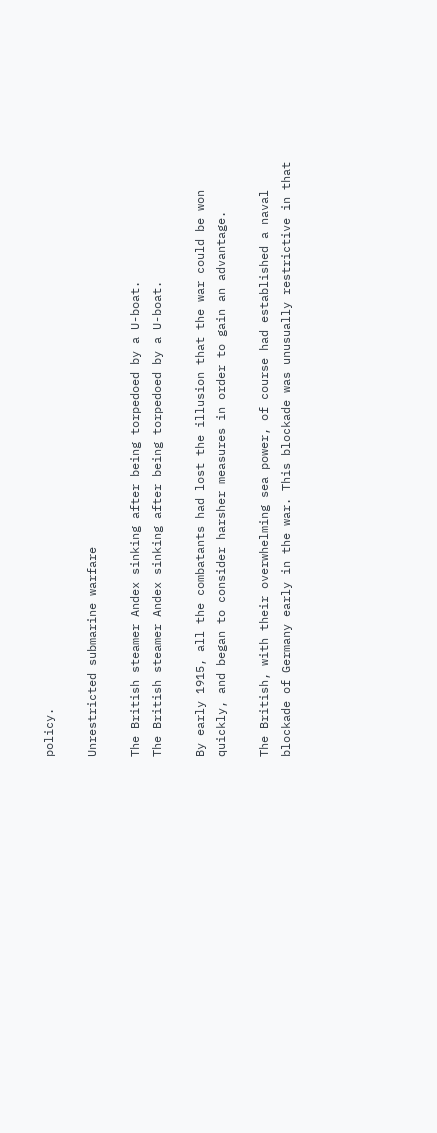policy.

Unrestricted submarine warfare

The British steamer Andex sinking after being torpedoed by a U-boat.
The British steamer Andex sinking after being torpedoed by a U-boat.

By early 1915, all the combatants had lost the illusion that the war could be won quickly, and began to consider harsher measures in order to gain an advantage.

The British, with their overwhelming sea power, of course had established a naval blockade of Germany early in the war. This blockade was unusually restrictive in that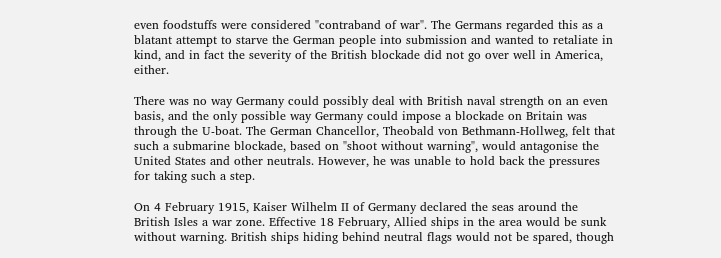even foodstuffs were considered "contraband of war". The Germans regarded this as a blatant attempt to starve the German people into submission and wanted to retaliate in kind, and in fact the severity of the British blockade did not go over well in America, either.

There was no way Germany could possibly deal with British naval strength on an even basis, and the only possible way Germany could impose a blockade on Britain was through the U-boat. The German Chancellor, Theobald von Bethmann-Hollweg, felt that such a submarine blockade, based on "shoot without warning", would antagonise the United States and other neutrals. However, he was unable to hold back the pressures for taking such a step.

On 4 February 1915, Kaiser Wilhelm II of Germany declared the seas around the British Isles a war zone. Effective 18 February, Allied ships in the area would be sunk without warning. British ships hiding behind neutral flags would not be spared, though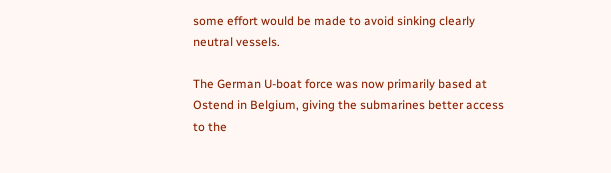some effort would be made to avoid sinking clearly neutral vessels.

The German U-boat force was now primarily based at Ostend in Belgium, giving the submarines better access to the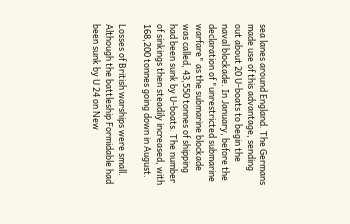sea lanes around England. The Germans made use of this advantage, sending out about 20 U-boats to begin the naval blockade. In January, before the declaration of "unrestricted submarine warfare" as the submarine blockade was called, 43,550 tonnes of shipping had been sunk by U-boats. The number of sinkings then steadily increased, with 168,200 tonnes going down in August.

Losses of British warships were small. Although the battleship Formidable had been sunk by U 24 on New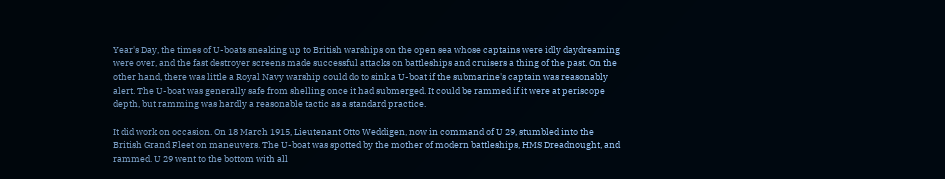Year's Day, the times of U-boats sneaking up to British warships on the open sea whose captains were idly daydreaming were over, and the fast destroyer screens made successful attacks on battleships and cruisers a thing of the past. On the other hand, there was little a Royal Navy warship could do to sink a U-boat if the submarine's captain was reasonably alert. The U-boat was generally safe from shelling once it had submerged. It could be rammed if it were at periscope depth, but ramming was hardly a reasonable tactic as a standard practice.

It did work on occasion. On 18 March 1915, Lieutenant Otto Weddigen, now in command of U 29, stumbled into the British Grand Fleet on maneuvers. The U-boat was spotted by the mother of modern battleships, HMS Dreadnought, and rammed. U 29 went to the bottom with all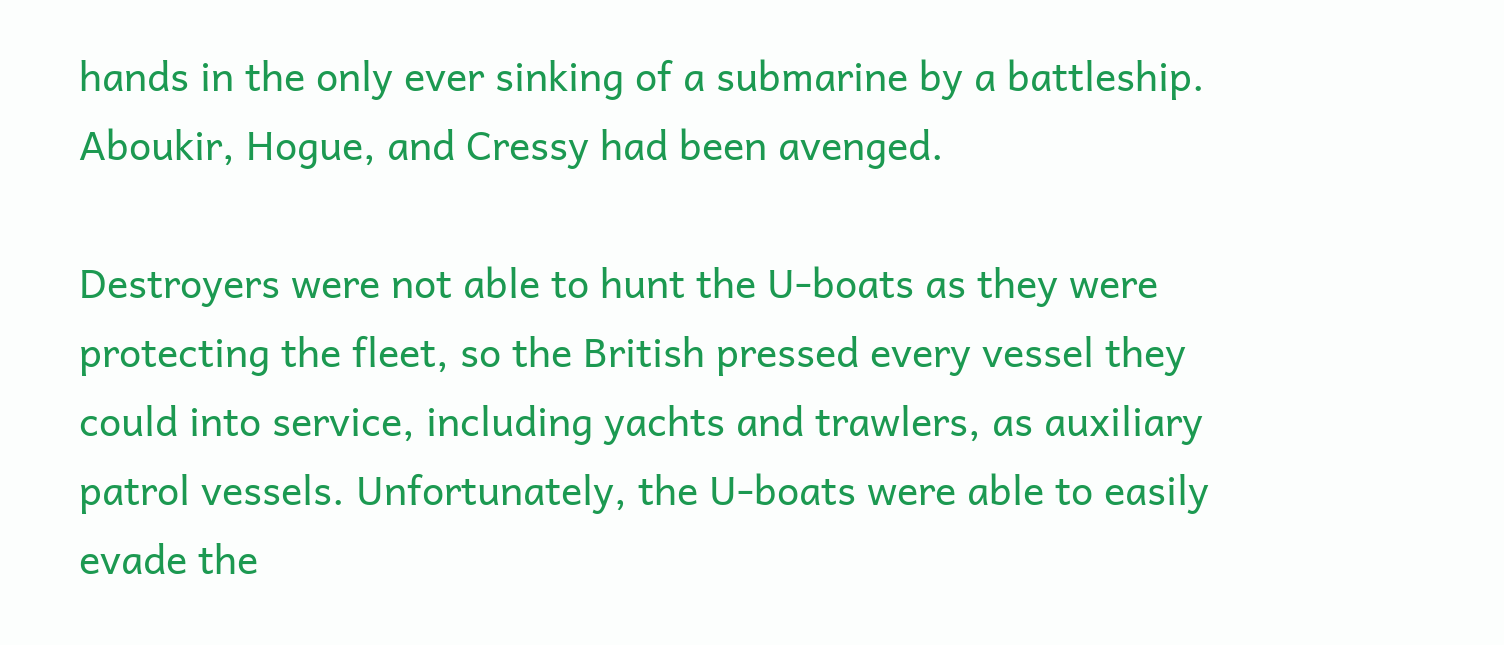hands in the only ever sinking of a submarine by a battleship. Aboukir, Hogue, and Cressy had been avenged.

Destroyers were not able to hunt the U-boats as they were protecting the fleet, so the British pressed every vessel they could into service, including yachts and trawlers, as auxiliary patrol vessels. Unfortunately, the U-boats were able to easily evade the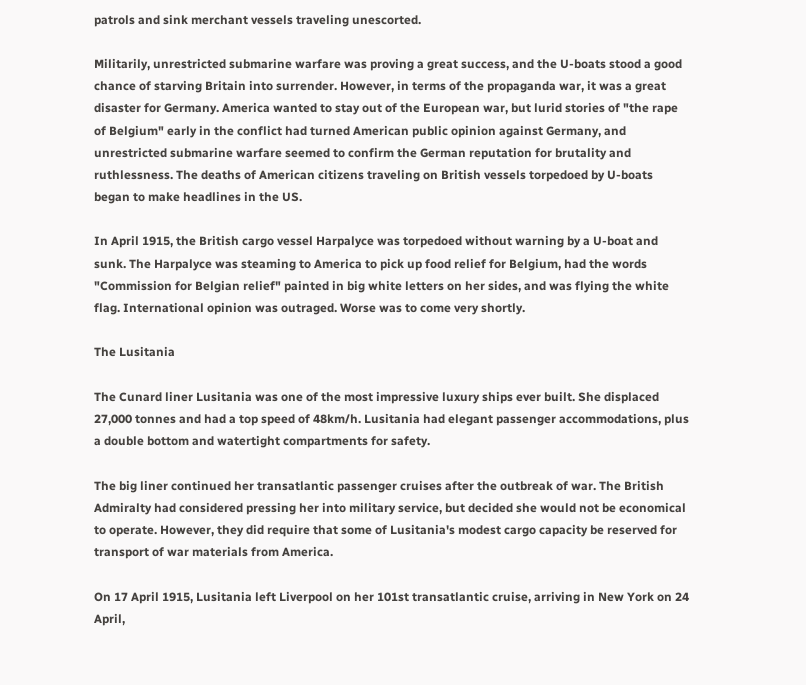patrols and sink merchant vessels traveling unescorted.

Militarily, unrestricted submarine warfare was proving a great success, and the U-boats stood a good chance of starving Britain into surrender. However, in terms of the propaganda war, it was a great disaster for Germany. America wanted to stay out of the European war, but lurid stories of "the rape of Belgium" early in the conflict had turned American public opinion against Germany, and unrestricted submarine warfare seemed to confirm the German reputation for brutality and ruthlessness. The deaths of American citizens traveling on British vessels torpedoed by U-boats began to make headlines in the US.

In April 1915, the British cargo vessel Harpalyce was torpedoed without warning by a U-boat and sunk. The Harpalyce was steaming to America to pick up food relief for Belgium, had the words "Commission for Belgian relief" painted in big white letters on her sides, and was flying the white flag. International opinion was outraged. Worse was to come very shortly.

The Lusitania

The Cunard liner Lusitania was one of the most impressive luxury ships ever built. She displaced 27,000 tonnes and had a top speed of 48km/h. Lusitania had elegant passenger accommodations, plus a double bottom and watertight compartments for safety.

The big liner continued her transatlantic passenger cruises after the outbreak of war. The British Admiralty had considered pressing her into military service, but decided she would not be economical to operate. However, they did require that some of Lusitania's modest cargo capacity be reserved for transport of war materials from America.

On 17 April 1915, Lusitania left Liverpool on her 101st transatlantic cruise, arriving in New York on 24 April,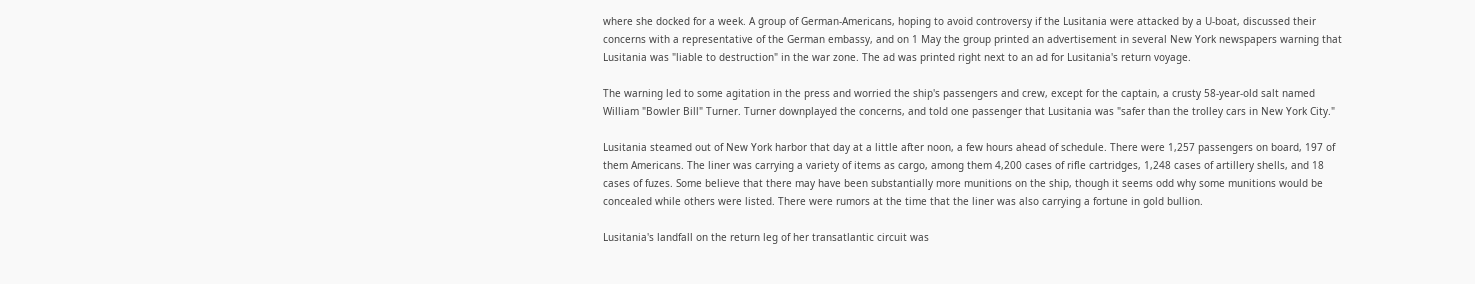where she docked for a week. A group of German-Americans, hoping to avoid controversy if the Lusitania were attacked by a U-boat, discussed their concerns with a representative of the German embassy, and on 1 May the group printed an advertisement in several New York newspapers warning that Lusitania was "liable to destruction" in the war zone. The ad was printed right next to an ad for Lusitania's return voyage.

The warning led to some agitation in the press and worried the ship's passengers and crew, except for the captain, a crusty 58-year-old salt named William "Bowler Bill" Turner. Turner downplayed the concerns, and told one passenger that Lusitania was "safer than the trolley cars in New York City."

Lusitania steamed out of New York harbor that day at a little after noon, a few hours ahead of schedule. There were 1,257 passengers on board, 197 of them Americans. The liner was carrying a variety of items as cargo, among them 4,200 cases of rifle cartridges, 1,248 cases of artillery shells, and 18 cases of fuzes. Some believe that there may have been substantially more munitions on the ship, though it seems odd why some munitions would be concealed while others were listed. There were rumors at the time that the liner was also carrying a fortune in gold bullion.

Lusitania's landfall on the return leg of her transatlantic circuit was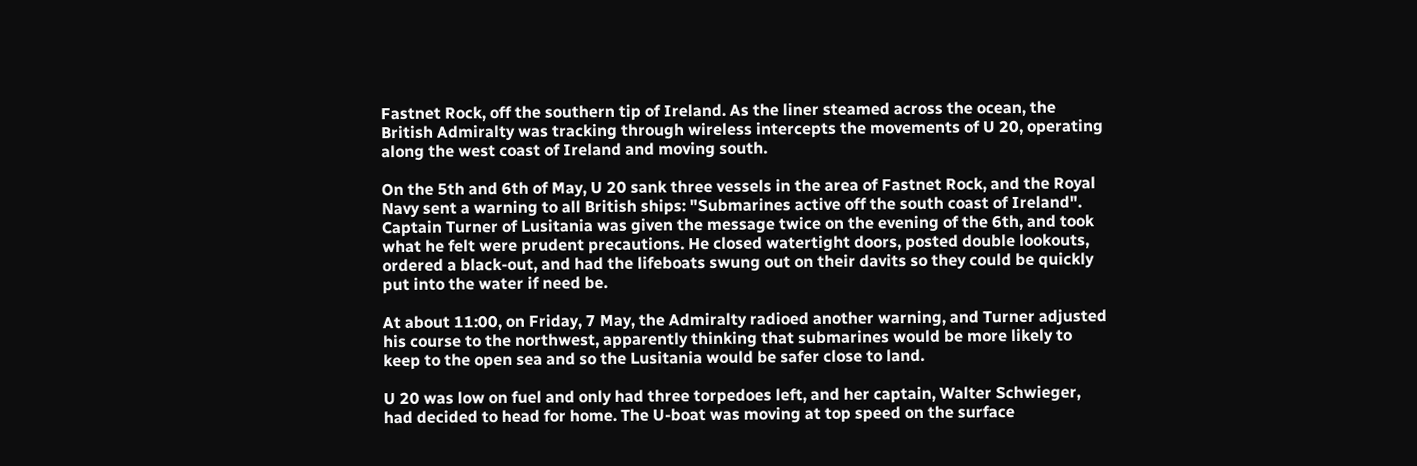Fastnet Rock, off the southern tip of Ireland. As the liner steamed across the ocean, the British Admiralty was tracking through wireless intercepts the movements of U 20, operating along the west coast of Ireland and moving south.

On the 5th and 6th of May, U 20 sank three vessels in the area of Fastnet Rock, and the Royal Navy sent a warning to all British ships: "Submarines active off the south coast of Ireland". Captain Turner of Lusitania was given the message twice on the evening of the 6th, and took what he felt were prudent precautions. He closed watertight doors, posted double lookouts, ordered a black-out, and had the lifeboats swung out on their davits so they could be quickly put into the water if need be.

At about 11:00, on Friday, 7 May, the Admiralty radioed another warning, and Turner adjusted his course to the northwest, apparently thinking that submarines would be more likely to keep to the open sea and so the Lusitania would be safer close to land.

U 20 was low on fuel and only had three torpedoes left, and her captain, Walter Schwieger, had decided to head for home. The U-boat was moving at top speed on the surface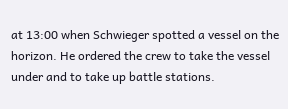at 13:00 when Schwieger spotted a vessel on the horizon. He ordered the crew to take the vessel under and to take up battle stations.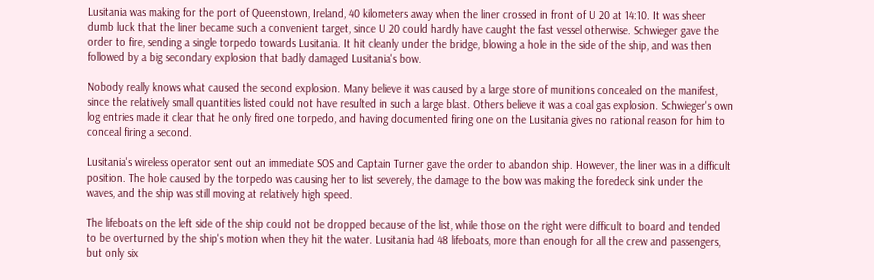Lusitania was making for the port of Queenstown, Ireland, 40 kilometers away when the liner crossed in front of U 20 at 14:10. It was sheer dumb luck that the liner became such a convenient target, since U 20 could hardly have caught the fast vessel otherwise. Schwieger gave the order to fire, sending a single torpedo towards Lusitania. It hit cleanly under the bridge, blowing a hole in the side of the ship, and was then followed by a big secondary explosion that badly damaged Lusitania's bow.

Nobody really knows what caused the second explosion. Many believe it was caused by a large store of munitions concealed on the manifest, since the relatively small quantities listed could not have resulted in such a large blast. Others believe it was a coal gas explosion. Schwieger's own log entries made it clear that he only fired one torpedo, and having documented firing one on the Lusitania gives no rational reason for him to conceal firing a second.

Lusitania's wireless operator sent out an immediate SOS and Captain Turner gave the order to abandon ship. However, the liner was in a difficult position. The hole caused by the torpedo was causing her to list severely, the damage to the bow was making the foredeck sink under the waves, and the ship was still moving at relatively high speed.

The lifeboats on the left side of the ship could not be dropped because of the list, while those on the right were difficult to board and tended to be overturned by the ship's motion when they hit the water. Lusitania had 48 lifeboats, more than enough for all the crew and passengers, but only six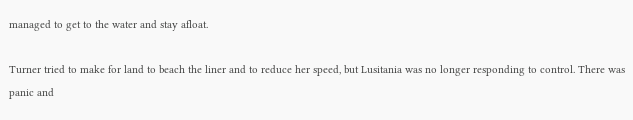managed to get to the water and stay afloat.

Turner tried to make for land to beach the liner and to reduce her speed, but Lusitania was no longer responding to control. There was panic and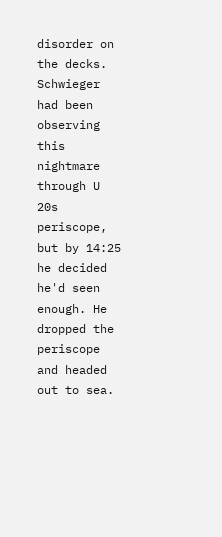disorder on the decks. Schwieger had been observing this nightmare through U 20s periscope, but by 14:25 he decided he'd seen enough. He dropped the periscope and headed out to sea.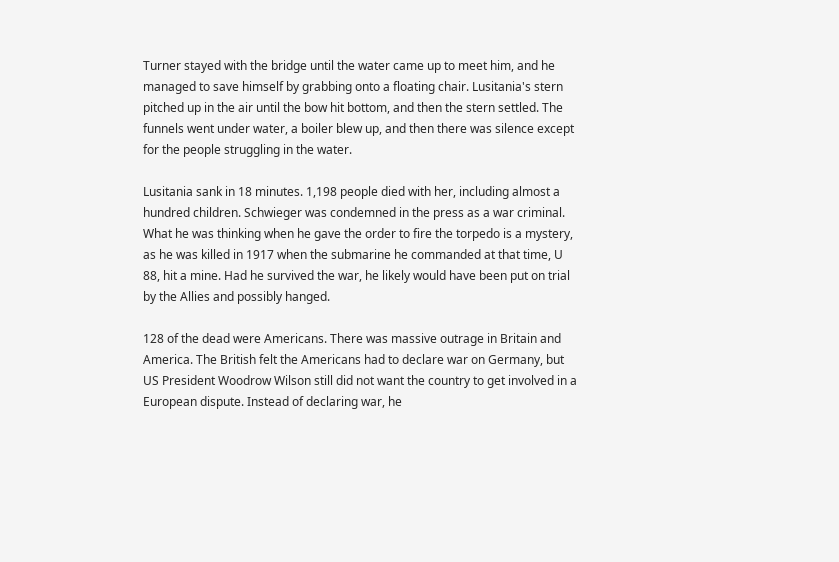Turner stayed with the bridge until the water came up to meet him, and he managed to save himself by grabbing onto a floating chair. Lusitania's stern pitched up in the air until the bow hit bottom, and then the stern settled. The funnels went under water, a boiler blew up, and then there was silence except for the people struggling in the water.

Lusitania sank in 18 minutes. 1,198 people died with her, including almost a hundred children. Schwieger was condemned in the press as a war criminal. What he was thinking when he gave the order to fire the torpedo is a mystery, as he was killed in 1917 when the submarine he commanded at that time, U 88, hit a mine. Had he survived the war, he likely would have been put on trial by the Allies and possibly hanged.

128 of the dead were Americans. There was massive outrage in Britain and America. The British felt the Americans had to declare war on Germany, but US President Woodrow Wilson still did not want the country to get involved in a European dispute. Instead of declaring war, he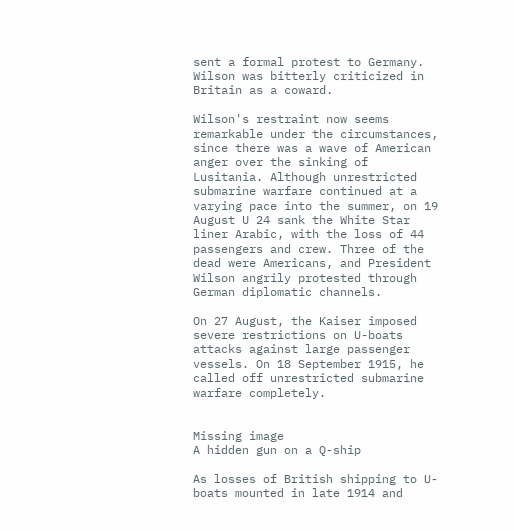sent a formal protest to Germany. Wilson was bitterly criticized in Britain as a coward.

Wilson's restraint now seems remarkable under the circumstances, since there was a wave of American anger over the sinking of Lusitania. Although unrestricted submarine warfare continued at a varying pace into the summer, on 19 August U 24 sank the White Star liner Arabic, with the loss of 44 passengers and crew. Three of the dead were Americans, and President Wilson angrily protested through German diplomatic channels.

On 27 August, the Kaiser imposed severe restrictions on U-boats attacks against large passenger vessels. On 18 September 1915, he called off unrestricted submarine warfare completely.


Missing image
A hidden gun on a Q-ship

As losses of British shipping to U-boats mounted in late 1914 and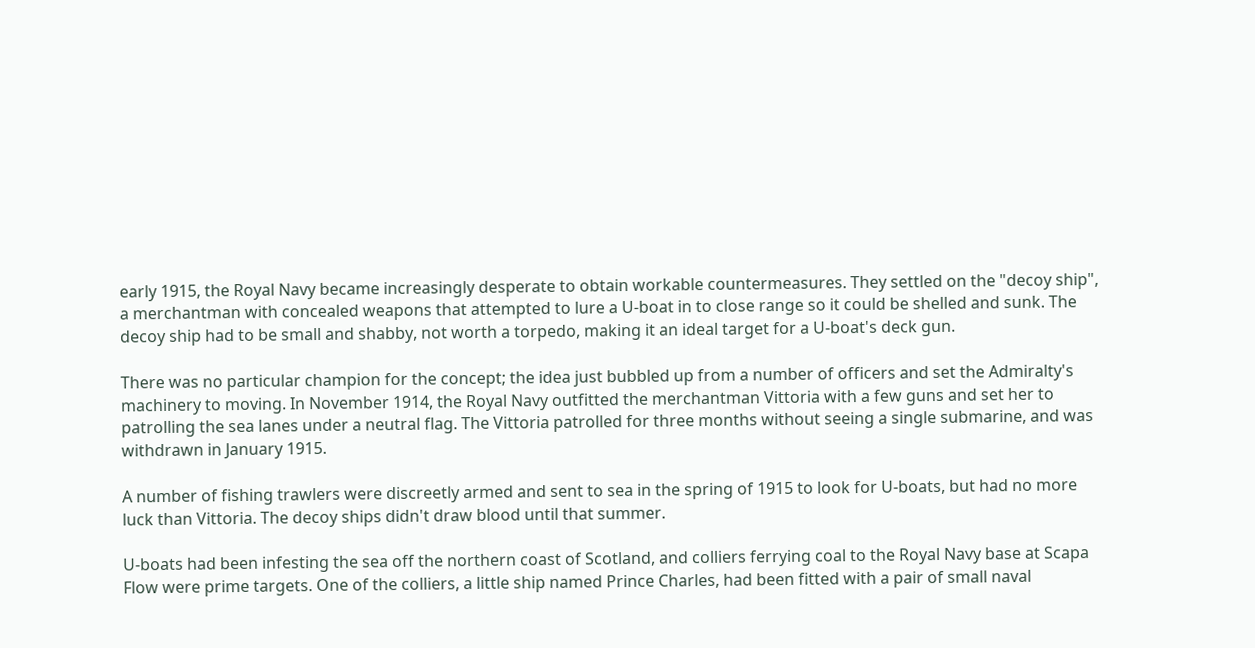early 1915, the Royal Navy became increasingly desperate to obtain workable countermeasures. They settled on the "decoy ship", a merchantman with concealed weapons that attempted to lure a U-boat in to close range so it could be shelled and sunk. The decoy ship had to be small and shabby, not worth a torpedo, making it an ideal target for a U-boat's deck gun.

There was no particular champion for the concept; the idea just bubbled up from a number of officers and set the Admiralty's machinery to moving. In November 1914, the Royal Navy outfitted the merchantman Vittoria with a few guns and set her to patrolling the sea lanes under a neutral flag. The Vittoria patrolled for three months without seeing a single submarine, and was withdrawn in January 1915.

A number of fishing trawlers were discreetly armed and sent to sea in the spring of 1915 to look for U-boats, but had no more luck than Vittoria. The decoy ships didn't draw blood until that summer.

U-boats had been infesting the sea off the northern coast of Scotland, and colliers ferrying coal to the Royal Navy base at Scapa Flow were prime targets. One of the colliers, a little ship named Prince Charles, had been fitted with a pair of small naval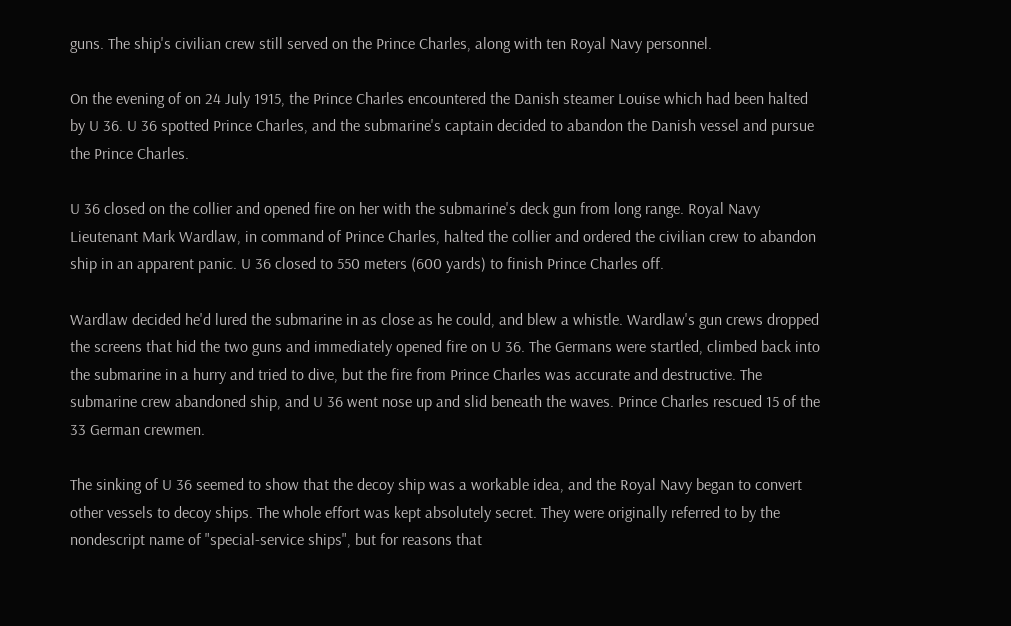guns. The ship's civilian crew still served on the Prince Charles, along with ten Royal Navy personnel.

On the evening of on 24 July 1915, the Prince Charles encountered the Danish steamer Louise which had been halted by U 36. U 36 spotted Prince Charles, and the submarine's captain decided to abandon the Danish vessel and pursue the Prince Charles.

U 36 closed on the collier and opened fire on her with the submarine's deck gun from long range. Royal Navy Lieutenant Mark Wardlaw, in command of Prince Charles, halted the collier and ordered the civilian crew to abandon ship in an apparent panic. U 36 closed to 550 meters (600 yards) to finish Prince Charles off.

Wardlaw decided he'd lured the submarine in as close as he could, and blew a whistle. Wardlaw's gun crews dropped the screens that hid the two guns and immediately opened fire on U 36. The Germans were startled, climbed back into the submarine in a hurry and tried to dive, but the fire from Prince Charles was accurate and destructive. The submarine crew abandoned ship, and U 36 went nose up and slid beneath the waves. Prince Charles rescued 15 of the 33 German crewmen.

The sinking of U 36 seemed to show that the decoy ship was a workable idea, and the Royal Navy began to convert other vessels to decoy ships. The whole effort was kept absolutely secret. They were originally referred to by the nondescript name of "special-service ships", but for reasons that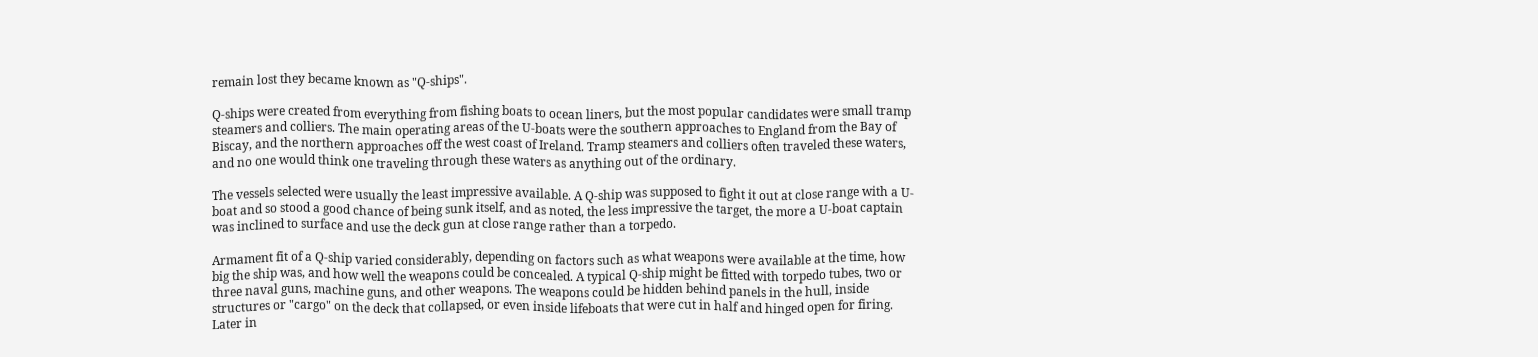remain lost they became known as "Q-ships".

Q-ships were created from everything from fishing boats to ocean liners, but the most popular candidates were small tramp steamers and colliers. The main operating areas of the U-boats were the southern approaches to England from the Bay of Biscay, and the northern approaches off the west coast of Ireland. Tramp steamers and colliers often traveled these waters, and no one would think one traveling through these waters as anything out of the ordinary.

The vessels selected were usually the least impressive available. A Q-ship was supposed to fight it out at close range with a U-boat and so stood a good chance of being sunk itself, and as noted, the less impressive the target, the more a U-boat captain was inclined to surface and use the deck gun at close range rather than a torpedo.

Armament fit of a Q-ship varied considerably, depending on factors such as what weapons were available at the time, how big the ship was, and how well the weapons could be concealed. A typical Q-ship might be fitted with torpedo tubes, two or three naval guns, machine guns, and other weapons. The weapons could be hidden behind panels in the hull, inside structures or "cargo" on the deck that collapsed, or even inside lifeboats that were cut in half and hinged open for firing. Later in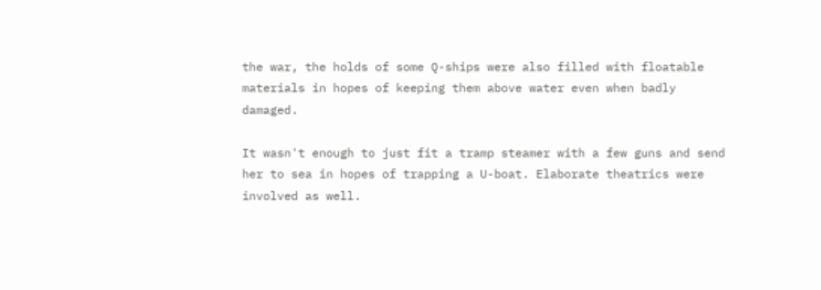the war, the holds of some Q-ships were also filled with floatable materials in hopes of keeping them above water even when badly damaged.

It wasn't enough to just fit a tramp steamer with a few guns and send her to sea in hopes of trapping a U-boat. Elaborate theatrics were involved as well.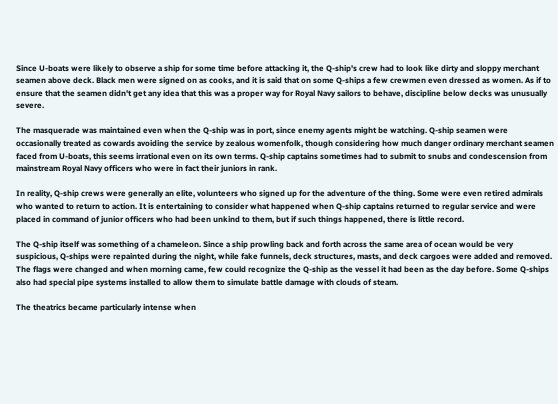Since U-boats were likely to observe a ship for some time before attacking it, the Q-ship's crew had to look like dirty and sloppy merchant seamen above deck. Black men were signed on as cooks, and it is said that on some Q-ships a few crewmen even dressed as women. As if to ensure that the seamen didn't get any idea that this was a proper way for Royal Navy sailors to behave, discipline below decks was unusually severe.

The masquerade was maintained even when the Q-ship was in port, since enemy agents might be watching. Q-ship seamen were occasionally treated as cowards avoiding the service by zealous womenfolk, though considering how much danger ordinary merchant seamen faced from U-boats, this seems irrational even on its own terms. Q-ship captains sometimes had to submit to snubs and condescension from mainstream Royal Navy officers who were in fact their juniors in rank.

In reality, Q-ship crews were generally an elite, volunteers who signed up for the adventure of the thing. Some were even retired admirals who wanted to return to action. It is entertaining to consider what happened when Q-ship captains returned to regular service and were placed in command of junior officers who had been unkind to them, but if such things happened, there is little record.

The Q-ship itself was something of a chameleon. Since a ship prowling back and forth across the same area of ocean would be very suspicious, Q-ships were repainted during the night, while fake funnels, deck structures, masts, and deck cargoes were added and removed. The flags were changed and when morning came, few could recognize the Q-ship as the vessel it had been as the day before. Some Q-ships also had special pipe systems installed to allow them to simulate battle damage with clouds of steam.

The theatrics became particularly intense when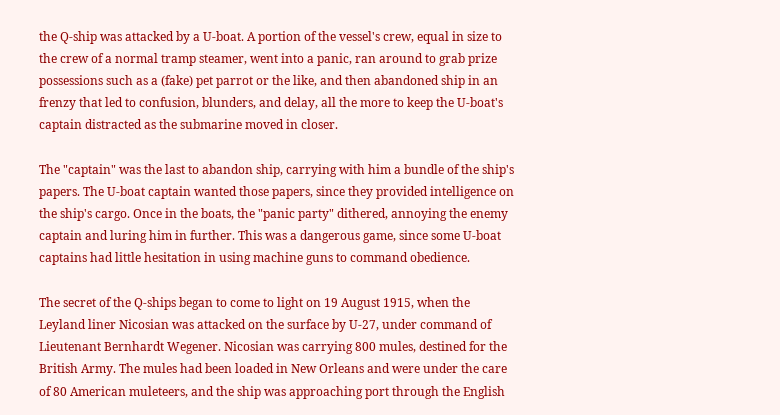the Q-ship was attacked by a U-boat. A portion of the vessel's crew, equal in size to the crew of a normal tramp steamer, went into a panic, ran around to grab prize possessions such as a (fake) pet parrot or the like, and then abandoned ship in an frenzy that led to confusion, blunders, and delay, all the more to keep the U-boat's captain distracted as the submarine moved in closer.

The "captain" was the last to abandon ship, carrying with him a bundle of the ship's papers. The U-boat captain wanted those papers, since they provided intelligence on the ship's cargo. Once in the boats, the "panic party" dithered, annoying the enemy captain and luring him in further. This was a dangerous game, since some U-boat captains had little hesitation in using machine guns to command obedience.

The secret of the Q-ships began to come to light on 19 August 1915, when the Leyland liner Nicosian was attacked on the surface by U-27, under command of Lieutenant Bernhardt Wegener. Nicosian was carrying 800 mules, destined for the British Army. The mules had been loaded in New Orleans and were under the care of 80 American muleteers, and the ship was approaching port through the English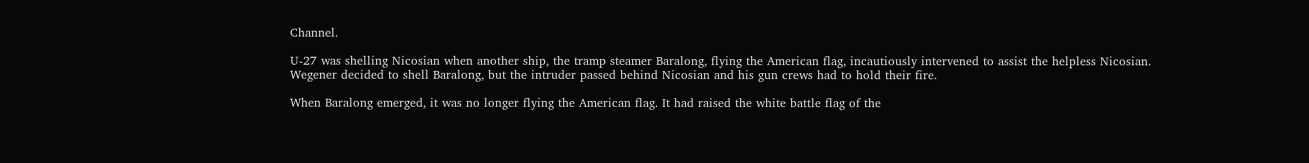Channel.

U-27 was shelling Nicosian when another ship, the tramp steamer Baralong, flying the American flag, incautiously intervened to assist the helpless Nicosian. Wegener decided to shell Baralong, but the intruder passed behind Nicosian and his gun crews had to hold their fire.

When Baralong emerged, it was no longer flying the American flag. It had raised the white battle flag of the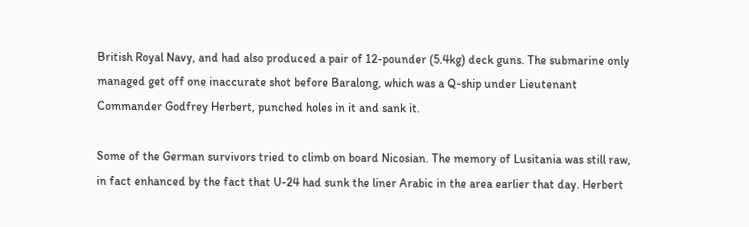British Royal Navy, and had also produced a pair of 12-pounder (5.4kg) deck guns. The submarine only managed get off one inaccurate shot before Baralong, which was a Q-ship under Lieutenant Commander Godfrey Herbert, punched holes in it and sank it.

Some of the German survivors tried to climb on board Nicosian. The memory of Lusitania was still raw, in fact enhanced by the fact that U-24 had sunk the liner Arabic in the area earlier that day. Herbert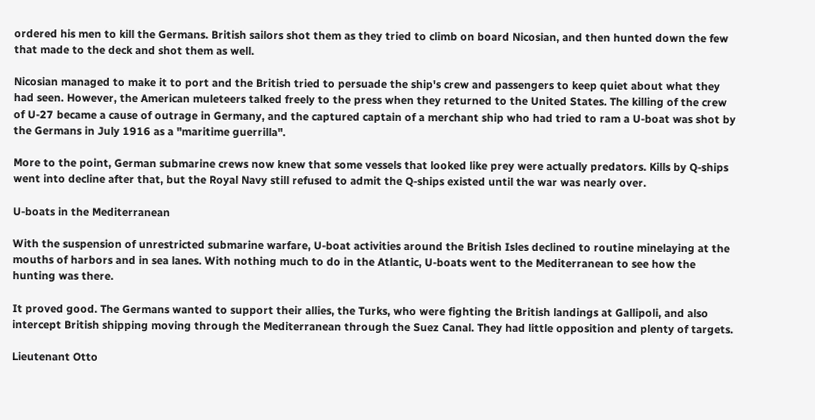ordered his men to kill the Germans. British sailors shot them as they tried to climb on board Nicosian, and then hunted down the few that made to the deck and shot them as well.

Nicosian managed to make it to port and the British tried to persuade the ship's crew and passengers to keep quiet about what they had seen. However, the American muleteers talked freely to the press when they returned to the United States. The killing of the crew of U-27 became a cause of outrage in Germany, and the captured captain of a merchant ship who had tried to ram a U-boat was shot by the Germans in July 1916 as a "maritime guerrilla".

More to the point, German submarine crews now knew that some vessels that looked like prey were actually predators. Kills by Q-ships went into decline after that, but the Royal Navy still refused to admit the Q-ships existed until the war was nearly over.

U-boats in the Mediterranean

With the suspension of unrestricted submarine warfare, U-boat activities around the British Isles declined to routine minelaying at the mouths of harbors and in sea lanes. With nothing much to do in the Atlantic, U-boats went to the Mediterranean to see how the hunting was there.

It proved good. The Germans wanted to support their allies, the Turks, who were fighting the British landings at Gallipoli, and also intercept British shipping moving through the Mediterranean through the Suez Canal. They had little opposition and plenty of targets.

Lieutenant Otto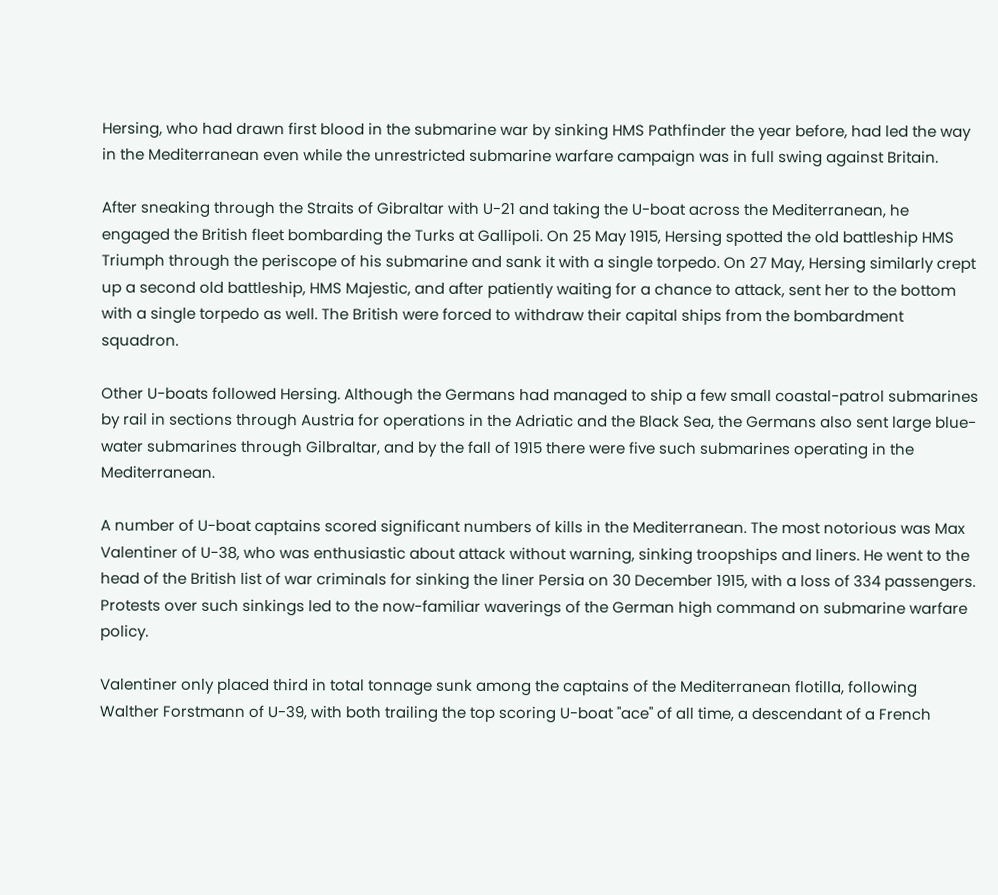Hersing, who had drawn first blood in the submarine war by sinking HMS Pathfinder the year before, had led the way in the Mediterranean even while the unrestricted submarine warfare campaign was in full swing against Britain.

After sneaking through the Straits of Gibraltar with U-21 and taking the U-boat across the Mediterranean, he engaged the British fleet bombarding the Turks at Gallipoli. On 25 May 1915, Hersing spotted the old battleship HMS Triumph through the periscope of his submarine and sank it with a single torpedo. On 27 May, Hersing similarly crept up a second old battleship, HMS Majestic, and after patiently waiting for a chance to attack, sent her to the bottom with a single torpedo as well. The British were forced to withdraw their capital ships from the bombardment squadron.

Other U-boats followed Hersing. Although the Germans had managed to ship a few small coastal-patrol submarines by rail in sections through Austria for operations in the Adriatic and the Black Sea, the Germans also sent large blue-water submarines through Gilbraltar, and by the fall of 1915 there were five such submarines operating in the Mediterranean.

A number of U-boat captains scored significant numbers of kills in the Mediterranean. The most notorious was Max Valentiner of U-38, who was enthusiastic about attack without warning, sinking troopships and liners. He went to the head of the British list of war criminals for sinking the liner Persia on 30 December 1915, with a loss of 334 passengers. Protests over such sinkings led to the now-familiar waverings of the German high command on submarine warfare policy.

Valentiner only placed third in total tonnage sunk among the captains of the Mediterranean flotilla, following Walther Forstmann of U-39, with both trailing the top scoring U-boat "ace" of all time, a descendant of a French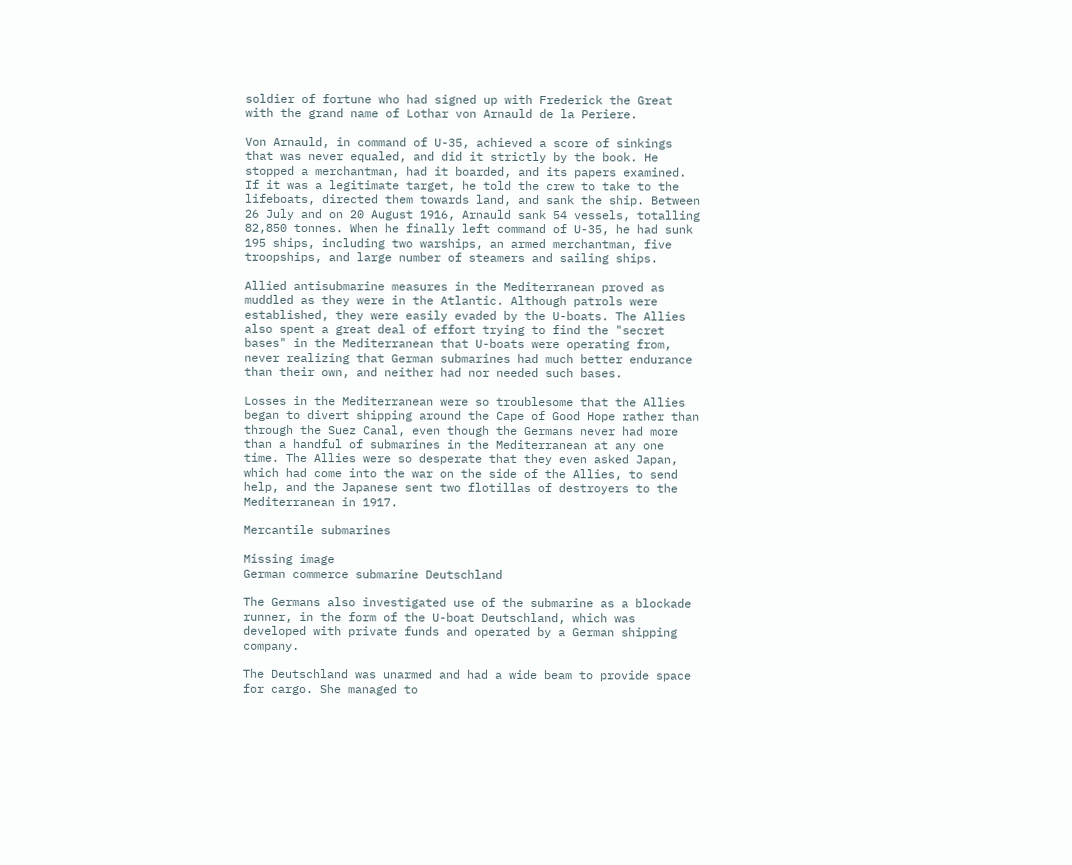soldier of fortune who had signed up with Frederick the Great with the grand name of Lothar von Arnauld de la Periere.

Von Arnauld, in command of U-35, achieved a score of sinkings that was never equaled, and did it strictly by the book. He stopped a merchantman, had it boarded, and its papers examined. If it was a legitimate target, he told the crew to take to the lifeboats, directed them towards land, and sank the ship. Between 26 July and on 20 August 1916, Arnauld sank 54 vessels, totalling 82,850 tonnes. When he finally left command of U-35, he had sunk 195 ships, including two warships, an armed merchantman, five troopships, and large number of steamers and sailing ships.

Allied antisubmarine measures in the Mediterranean proved as muddled as they were in the Atlantic. Although patrols were established, they were easily evaded by the U-boats. The Allies also spent a great deal of effort trying to find the "secret bases" in the Mediterranean that U-boats were operating from, never realizing that German submarines had much better endurance than their own, and neither had nor needed such bases.

Losses in the Mediterranean were so troublesome that the Allies began to divert shipping around the Cape of Good Hope rather than through the Suez Canal, even though the Germans never had more than a handful of submarines in the Mediterranean at any one time. The Allies were so desperate that they even asked Japan, which had come into the war on the side of the Allies, to send help, and the Japanese sent two flotillas of destroyers to the Mediterranean in 1917.

Mercantile submarines

Missing image
German commerce submarine Deutschland

The Germans also investigated use of the submarine as a blockade runner, in the form of the U-boat Deutschland, which was developed with private funds and operated by a German shipping company.

The Deutschland was unarmed and had a wide beam to provide space for cargo. She managed to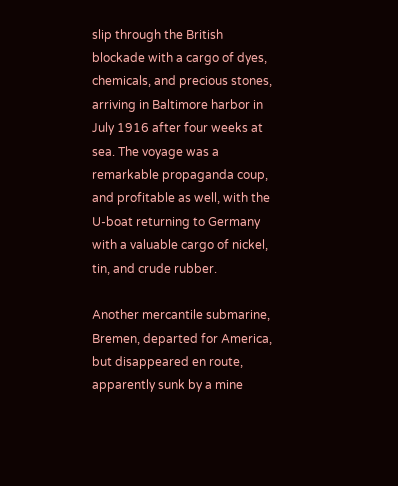slip through the British blockade with a cargo of dyes, chemicals, and precious stones, arriving in Baltimore harbor in July 1916 after four weeks at sea. The voyage was a remarkable propaganda coup, and profitable as well, with the U-boat returning to Germany with a valuable cargo of nickel, tin, and crude rubber.

Another mercantile submarine, Bremen, departed for America, but disappeared en route, apparently sunk by a mine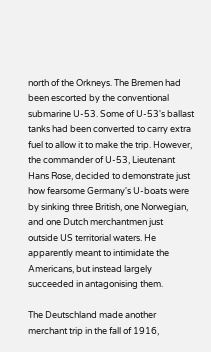north of the Orkneys. The Bremen had been escorted by the conventional submarine U-53. Some of U-53's ballast tanks had been converted to carry extra fuel to allow it to make the trip. However, the commander of U-53, Lieutenant Hans Rose, decided to demonstrate just how fearsome Germany's U-boats were by sinking three British, one Norwegian, and one Dutch merchantmen just outside US territorial waters. He apparently meant to intimidate the Americans, but instead largely succeeded in antagonising them.

The Deutschland made another merchant trip in the fall of 1916,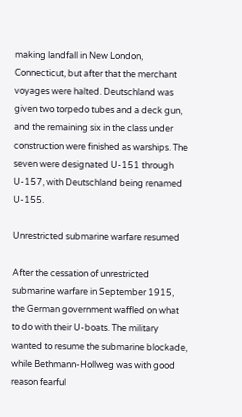making landfall in New London, Connecticut, but after that the merchant voyages were halted. Deutschland was given two torpedo tubes and a deck gun, and the remaining six in the class under construction were finished as warships. The seven were designated U-151 through U-157, with Deutschland being renamed U-155.

Unrestricted submarine warfare resumed

After the cessation of unrestricted submarine warfare in September 1915, the German government waffled on what to do with their U-boats. The military wanted to resume the submarine blockade, while Bethmann-Hollweg was with good reason fearful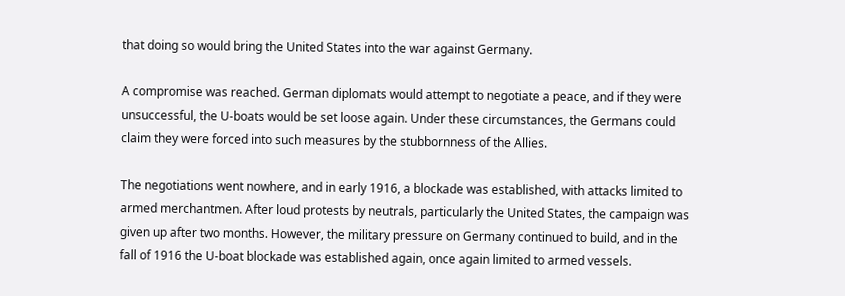that doing so would bring the United States into the war against Germany.

A compromise was reached. German diplomats would attempt to negotiate a peace, and if they were unsuccessful, the U-boats would be set loose again. Under these circumstances, the Germans could claim they were forced into such measures by the stubbornness of the Allies.

The negotiations went nowhere, and in early 1916, a blockade was established, with attacks limited to armed merchantmen. After loud protests by neutrals, particularly the United States, the campaign was given up after two months. However, the military pressure on Germany continued to build, and in the fall of 1916 the U-boat blockade was established again, once again limited to armed vessels.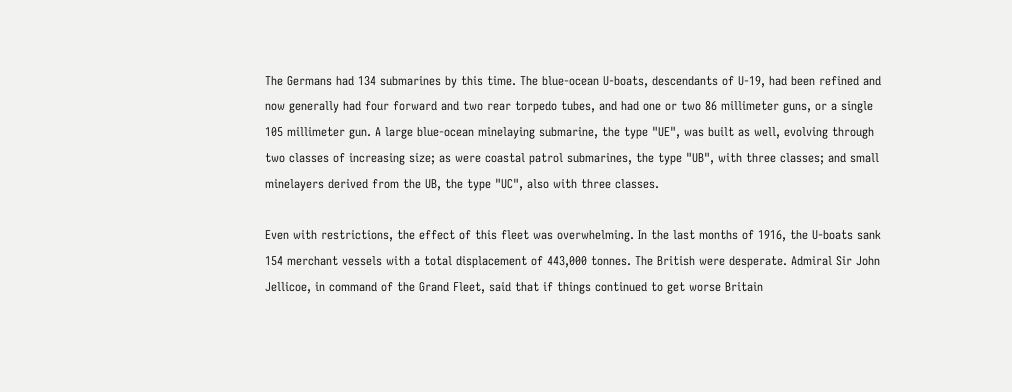The Germans had 134 submarines by this time. The blue-ocean U-boats, descendants of U-19, had been refined and now generally had four forward and two rear torpedo tubes, and had one or two 86 millimeter guns, or a single 105 millimeter gun. A large blue-ocean minelaying submarine, the type "UE", was built as well, evolving through two classes of increasing size; as were coastal patrol submarines, the type "UB", with three classes; and small minelayers derived from the UB, the type "UC", also with three classes.

Even with restrictions, the effect of this fleet was overwhelming. In the last months of 1916, the U-boats sank 154 merchant vessels with a total displacement of 443,000 tonnes. The British were desperate. Admiral Sir John Jellicoe, in command of the Grand Fleet, said that if things continued to get worse Britain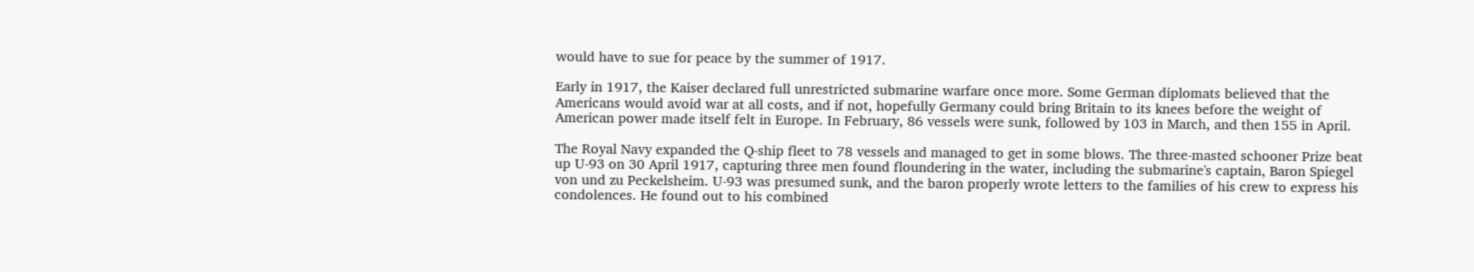would have to sue for peace by the summer of 1917.

Early in 1917, the Kaiser declared full unrestricted submarine warfare once more. Some German diplomats believed that the Americans would avoid war at all costs, and if not, hopefully Germany could bring Britain to its knees before the weight of American power made itself felt in Europe. In February, 86 vessels were sunk, followed by 103 in March, and then 155 in April.

The Royal Navy expanded the Q-ship fleet to 78 vessels and managed to get in some blows. The three-masted schooner Prize beat up U-93 on 30 April 1917, capturing three men found floundering in the water, including the submarine's captain, Baron Spiegel von und zu Peckelsheim. U-93 was presumed sunk, and the baron properly wrote letters to the families of his crew to express his condolences. He found out to his combined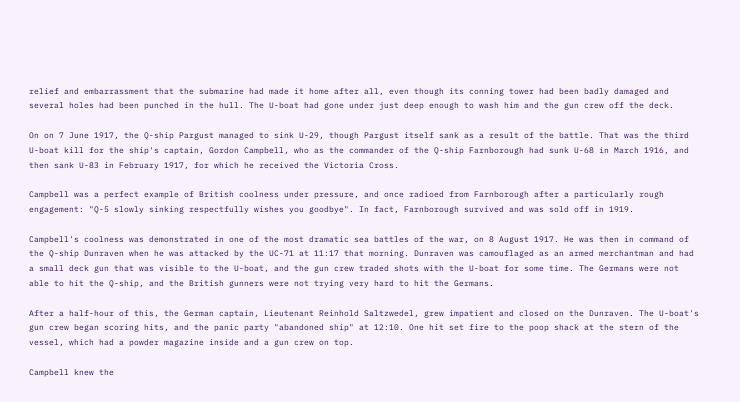relief and embarrassment that the submarine had made it home after all, even though its conning tower had been badly damaged and several holes had been punched in the hull. The U-boat had gone under just deep enough to wash him and the gun crew off the deck.

On on 7 June 1917, the Q-ship Pargust managed to sink U-29, though Pargust itself sank as a result of the battle. That was the third U-boat kill for the ship's captain, Gordon Campbell, who as the commander of the Q-ship Farnborough had sunk U-68 in March 1916, and then sank U-83 in February 1917, for which he received the Victoria Cross.

Campbell was a perfect example of British coolness under pressure, and once radioed from Farnborough after a particularly rough engagement: "Q-5 slowly sinking respectfully wishes you goodbye". In fact, Farnborough survived and was sold off in 1919.

Campbell's coolness was demonstrated in one of the most dramatic sea battles of the war, on 8 August 1917. He was then in command of the Q-ship Dunraven when he was attacked by the UC-71 at 11:17 that morning. Dunraven was camouflaged as an armed merchantman and had a small deck gun that was visible to the U-boat, and the gun crew traded shots with the U-boat for some time. The Germans were not able to hit the Q-ship, and the British gunners were not trying very hard to hit the Germans.

After a half-hour of this, the German captain, Lieutenant Reinhold Saltzwedel, grew impatient and closed on the Dunraven. The U-boat's gun crew began scoring hits, and the panic party "abandoned ship" at 12:10. One hit set fire to the poop shack at the stern of the vessel, which had a powder magazine inside and a gun crew on top.

Campbell knew the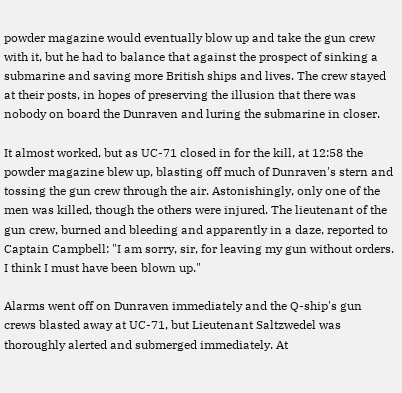powder magazine would eventually blow up and take the gun crew with it, but he had to balance that against the prospect of sinking a submarine and saving more British ships and lives. The crew stayed at their posts, in hopes of preserving the illusion that there was nobody on board the Dunraven and luring the submarine in closer.

It almost worked, but as UC-71 closed in for the kill, at 12:58 the powder magazine blew up, blasting off much of Dunraven's stern and tossing the gun crew through the air. Astonishingly, only one of the men was killed, though the others were injured. The lieutenant of the gun crew, burned and bleeding and apparently in a daze, reported to Captain Campbell: "I am sorry, sir, for leaving my gun without orders. I think I must have been blown up."

Alarms went off on Dunraven immediately and the Q-ship's gun crews blasted away at UC-71, but Lieutenant Saltzwedel was thoroughly alerted and submerged immediately. At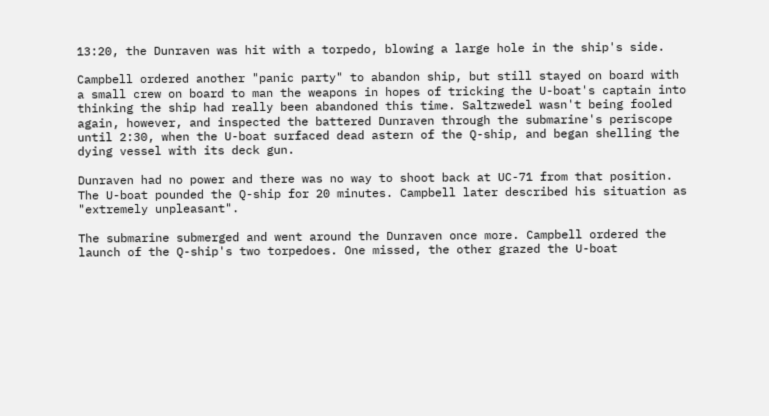13:20, the Dunraven was hit with a torpedo, blowing a large hole in the ship's side.

Campbell ordered another "panic party" to abandon ship, but still stayed on board with a small crew on board to man the weapons in hopes of tricking the U-boat's captain into thinking the ship had really been abandoned this time. Saltzwedel wasn't being fooled again, however, and inspected the battered Dunraven through the submarine's periscope until 2:30, when the U-boat surfaced dead astern of the Q-ship, and began shelling the dying vessel with its deck gun.

Dunraven had no power and there was no way to shoot back at UC-71 from that position. The U-boat pounded the Q-ship for 20 minutes. Campbell later described his situation as "extremely unpleasant".

The submarine submerged and went around the Dunraven once more. Campbell ordered the launch of the Q-ship's two torpedoes. One missed, the other grazed the U-boat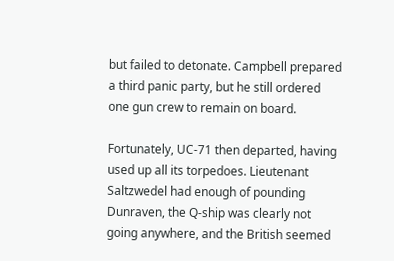but failed to detonate. Campbell prepared a third panic party, but he still ordered one gun crew to remain on board.

Fortunately, UC-71 then departed, having used up all its torpedoes. Lieutenant Saltzwedel had enough of pounding Dunraven, the Q-ship was clearly not going anywhere, and the British seemed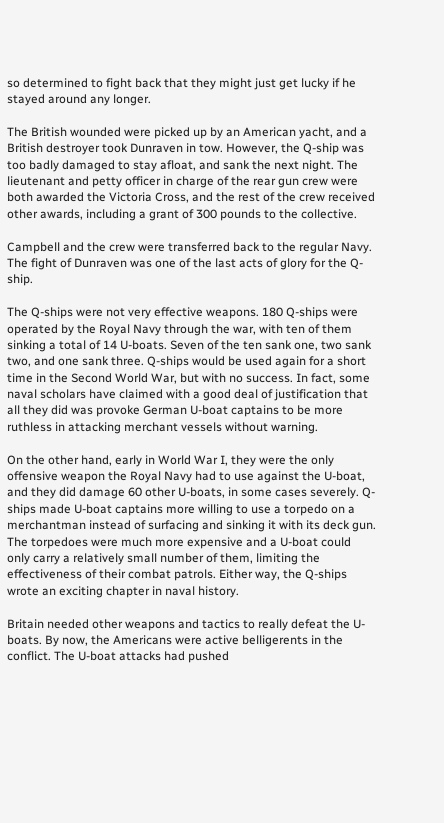so determined to fight back that they might just get lucky if he stayed around any longer.

The British wounded were picked up by an American yacht, and a British destroyer took Dunraven in tow. However, the Q-ship was too badly damaged to stay afloat, and sank the next night. The lieutenant and petty officer in charge of the rear gun crew were both awarded the Victoria Cross, and the rest of the crew received other awards, including a grant of 300 pounds to the collective.

Campbell and the crew were transferred back to the regular Navy. The fight of Dunraven was one of the last acts of glory for the Q-ship.

The Q-ships were not very effective weapons. 180 Q-ships were operated by the Royal Navy through the war, with ten of them sinking a total of 14 U-boats. Seven of the ten sank one, two sank two, and one sank three. Q-ships would be used again for a short time in the Second World War, but with no success. In fact, some naval scholars have claimed with a good deal of justification that all they did was provoke German U-boat captains to be more ruthless in attacking merchant vessels without warning.

On the other hand, early in World War I, they were the only offensive weapon the Royal Navy had to use against the U-boat, and they did damage 60 other U-boats, in some cases severely. Q-ships made U-boat captains more willing to use a torpedo on a merchantman instead of surfacing and sinking it with its deck gun. The torpedoes were much more expensive and a U-boat could only carry a relatively small number of them, limiting the effectiveness of their combat patrols. Either way, the Q-ships wrote an exciting chapter in naval history.

Britain needed other weapons and tactics to really defeat the U-boats. By now, the Americans were active belligerents in the conflict. The U-boat attacks had pushed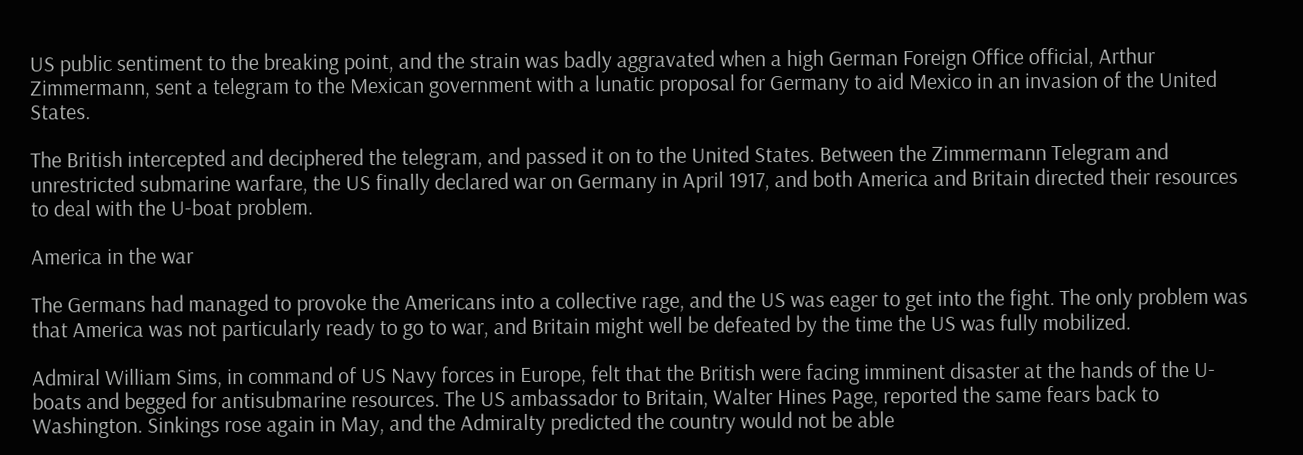US public sentiment to the breaking point, and the strain was badly aggravated when a high German Foreign Office official, Arthur Zimmermann, sent a telegram to the Mexican government with a lunatic proposal for Germany to aid Mexico in an invasion of the United States.

The British intercepted and deciphered the telegram, and passed it on to the United States. Between the Zimmermann Telegram and unrestricted submarine warfare, the US finally declared war on Germany in April 1917, and both America and Britain directed their resources to deal with the U-boat problem.

America in the war

The Germans had managed to provoke the Americans into a collective rage, and the US was eager to get into the fight. The only problem was that America was not particularly ready to go to war, and Britain might well be defeated by the time the US was fully mobilized.

Admiral William Sims, in command of US Navy forces in Europe, felt that the British were facing imminent disaster at the hands of the U-boats and begged for antisubmarine resources. The US ambassador to Britain, Walter Hines Page, reported the same fears back to Washington. Sinkings rose again in May, and the Admiralty predicted the country would not be able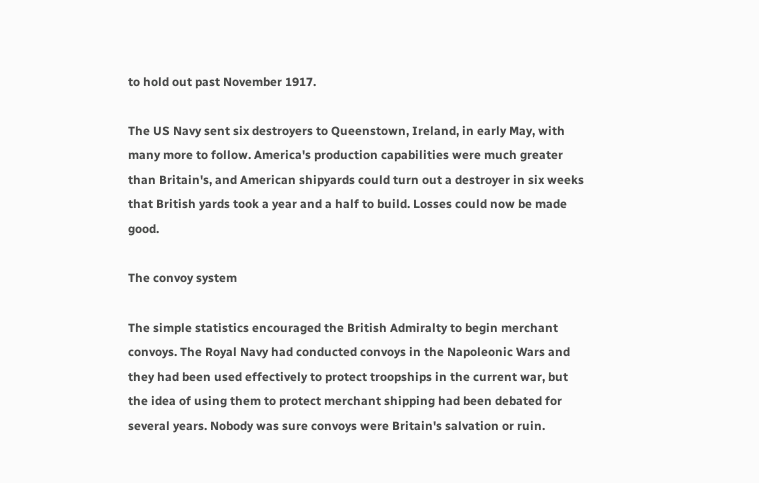to hold out past November 1917.

The US Navy sent six destroyers to Queenstown, Ireland, in early May, with many more to follow. America's production capabilities were much greater than Britain's, and American shipyards could turn out a destroyer in six weeks that British yards took a year and a half to build. Losses could now be made good.

The convoy system

The simple statistics encouraged the British Admiralty to begin merchant convoys. The Royal Navy had conducted convoys in the Napoleonic Wars and they had been used effectively to protect troopships in the current war, but the idea of using them to protect merchant shipping had been debated for several years. Nobody was sure convoys were Britain's salvation or ruin.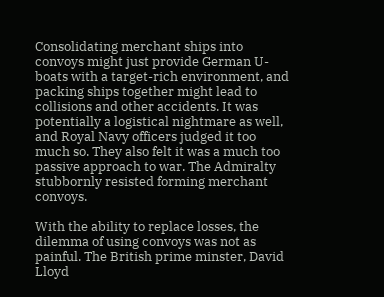Consolidating merchant ships into convoys might just provide German U-boats with a target-rich environment, and packing ships together might lead to collisions and other accidents. It was potentially a logistical nightmare as well, and Royal Navy officers judged it too much so. They also felt it was a much too passive approach to war. The Admiralty stubbornly resisted forming merchant convoys.

With the ability to replace losses, the dilemma of using convoys was not as painful. The British prime minster, David Lloyd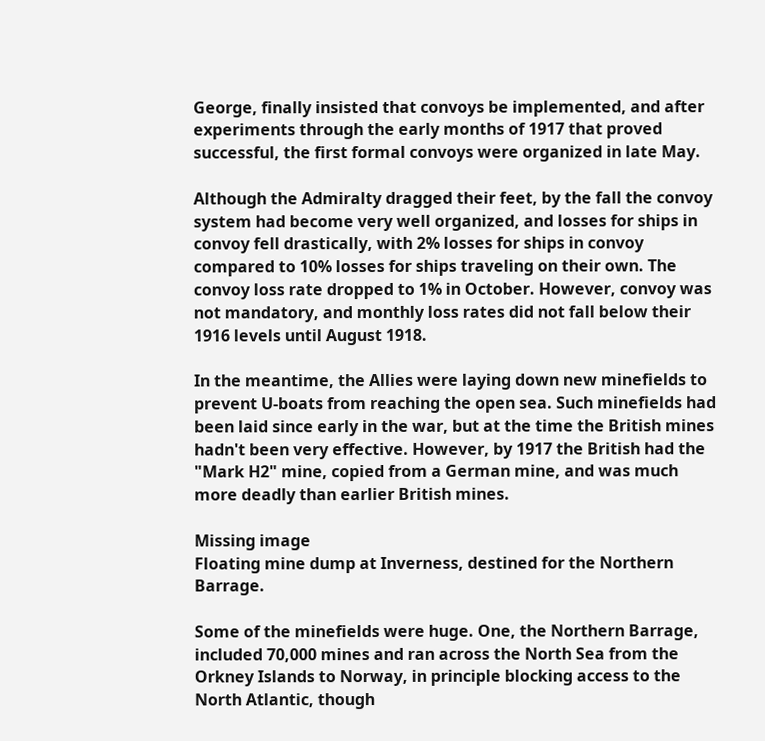George, finally insisted that convoys be implemented, and after experiments through the early months of 1917 that proved successful, the first formal convoys were organized in late May.

Although the Admiralty dragged their feet, by the fall the convoy system had become very well organized, and losses for ships in convoy fell drastically, with 2% losses for ships in convoy compared to 10% losses for ships traveling on their own. The convoy loss rate dropped to 1% in October. However, convoy was not mandatory, and monthly loss rates did not fall below their 1916 levels until August 1918.

In the meantime, the Allies were laying down new minefields to prevent U-boats from reaching the open sea. Such minefields had been laid since early in the war, but at the time the British mines hadn't been very effective. However, by 1917 the British had the "Mark H2" mine, copied from a German mine, and was much more deadly than earlier British mines.

Missing image
Floating mine dump at Inverness, destined for the Northern Barrage.

Some of the minefields were huge. One, the Northern Barrage, included 70,000 mines and ran across the North Sea from the Orkney Islands to Norway, in principle blocking access to the North Atlantic, though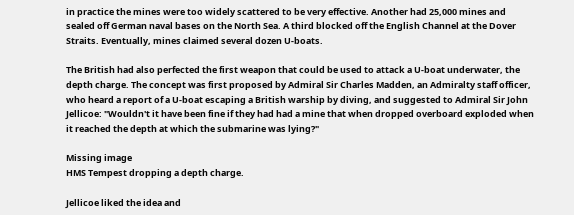in practice the mines were too widely scattered to be very effective. Another had 25,000 mines and sealed off German naval bases on the North Sea. A third blocked off the English Channel at the Dover Straits. Eventually, mines claimed several dozen U-boats.

The British had also perfected the first weapon that could be used to attack a U-boat underwater, the depth charge. The concept was first proposed by Admiral Sir Charles Madden, an Admiralty staff officer, who heard a report of a U-boat escaping a British warship by diving, and suggested to Admiral Sir John Jellicoe: "Wouldn't it have been fine if they had had a mine that when dropped overboard exploded when it reached the depth at which the submarine was lying?"

Missing image
HMS Tempest dropping a depth charge.

Jellicoe liked the idea and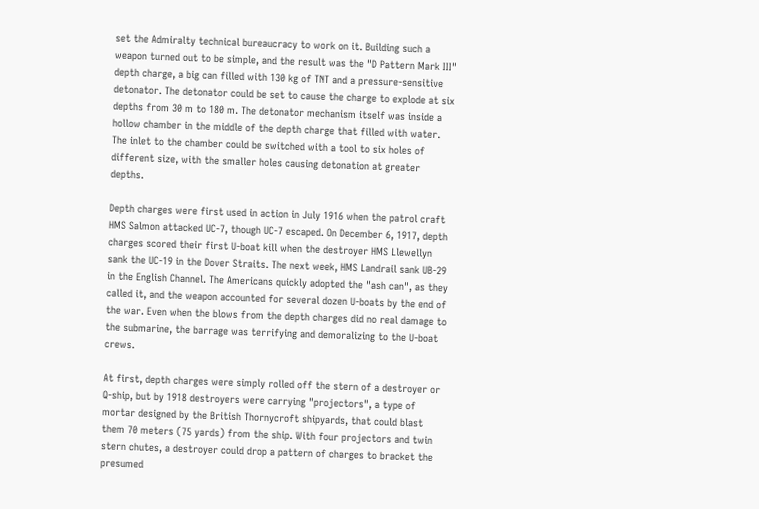set the Admiralty technical bureaucracy to work on it. Building such a weapon turned out to be simple, and the result was the "D Pattern Mark III" depth charge, a big can filled with 130 kg of TNT and a pressure-sensitive detonator. The detonator could be set to cause the charge to explode at six depths from 30 m to 180 m. The detonator mechanism itself was inside a hollow chamber in the middle of the depth charge that filled with water. The inlet to the chamber could be switched with a tool to six holes of different size, with the smaller holes causing detonation at greater depths.

Depth charges were first used in action in July 1916 when the patrol craft HMS Salmon attacked UC-7, though UC-7 escaped. On December 6, 1917, depth charges scored their first U-boat kill when the destroyer HMS Llewellyn sank the UC-19 in the Dover Straits. The next week, HMS Landrail sank UB-29 in the English Channel. The Americans quickly adopted the "ash can", as they called it, and the weapon accounted for several dozen U-boats by the end of the war. Even when the blows from the depth charges did no real damage to the submarine, the barrage was terrifying and demoralizing to the U-boat crews.

At first, depth charges were simply rolled off the stern of a destroyer or Q-ship, but by 1918 destroyers were carrying "projectors", a type of mortar designed by the British Thornycroft shipyards, that could blast them 70 meters (75 yards) from the ship. With four projectors and twin stern chutes, a destroyer could drop a pattern of charges to bracket the presumed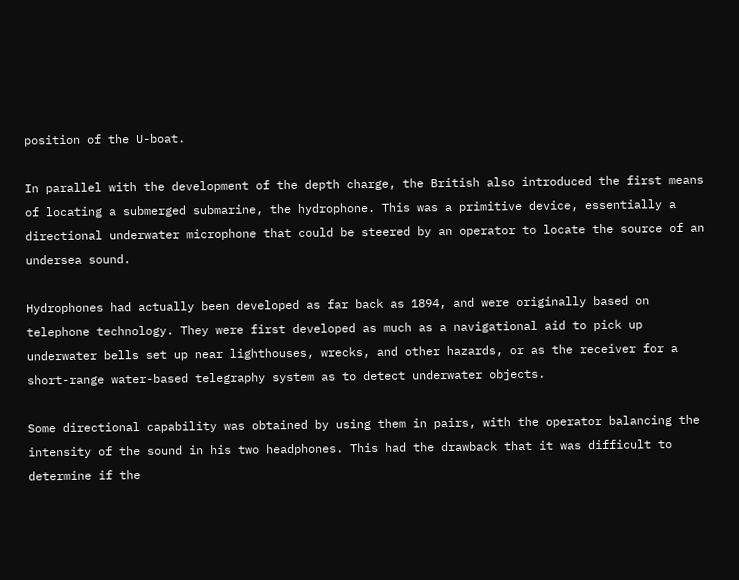position of the U-boat.

In parallel with the development of the depth charge, the British also introduced the first means of locating a submerged submarine, the hydrophone. This was a primitive device, essentially a directional underwater microphone that could be steered by an operator to locate the source of an undersea sound.

Hydrophones had actually been developed as far back as 1894, and were originally based on telephone technology. They were first developed as much as a navigational aid to pick up underwater bells set up near lighthouses, wrecks, and other hazards, or as the receiver for a short-range water-based telegraphy system as to detect underwater objects.

Some directional capability was obtained by using them in pairs, with the operator balancing the intensity of the sound in his two headphones. This had the drawback that it was difficult to determine if the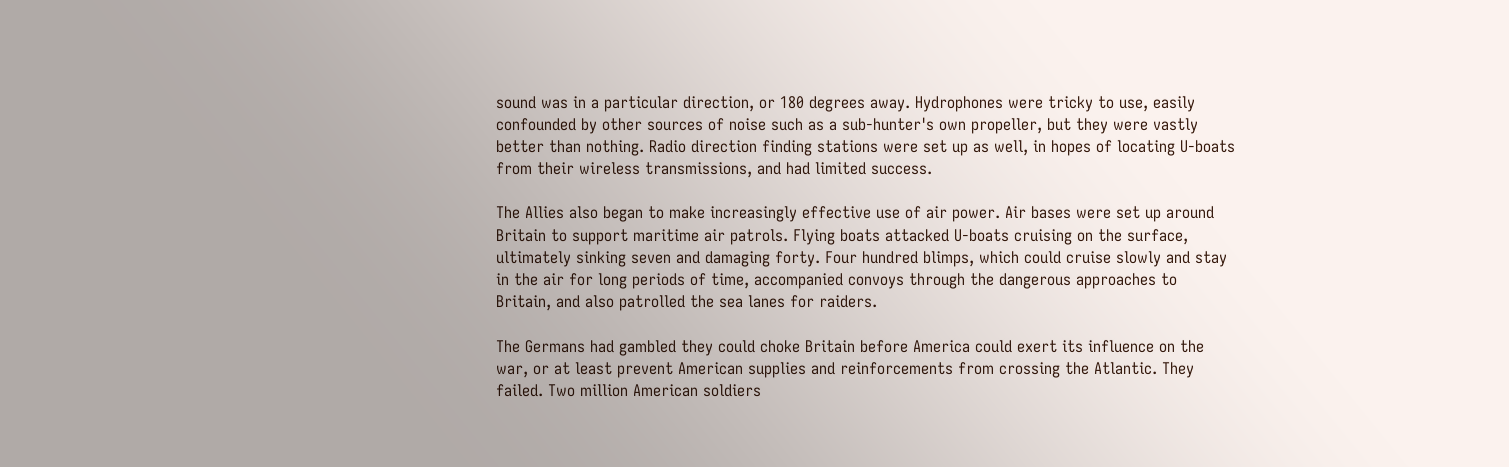sound was in a particular direction, or 180 degrees away. Hydrophones were tricky to use, easily confounded by other sources of noise such as a sub-hunter's own propeller, but they were vastly better than nothing. Radio direction finding stations were set up as well, in hopes of locating U-boats from their wireless transmissions, and had limited success.

The Allies also began to make increasingly effective use of air power. Air bases were set up around Britain to support maritime air patrols. Flying boats attacked U-boats cruising on the surface, ultimately sinking seven and damaging forty. Four hundred blimps, which could cruise slowly and stay in the air for long periods of time, accompanied convoys through the dangerous approaches to Britain, and also patrolled the sea lanes for raiders.

The Germans had gambled they could choke Britain before America could exert its influence on the war, or at least prevent American supplies and reinforcements from crossing the Atlantic. They failed. Two million American soldiers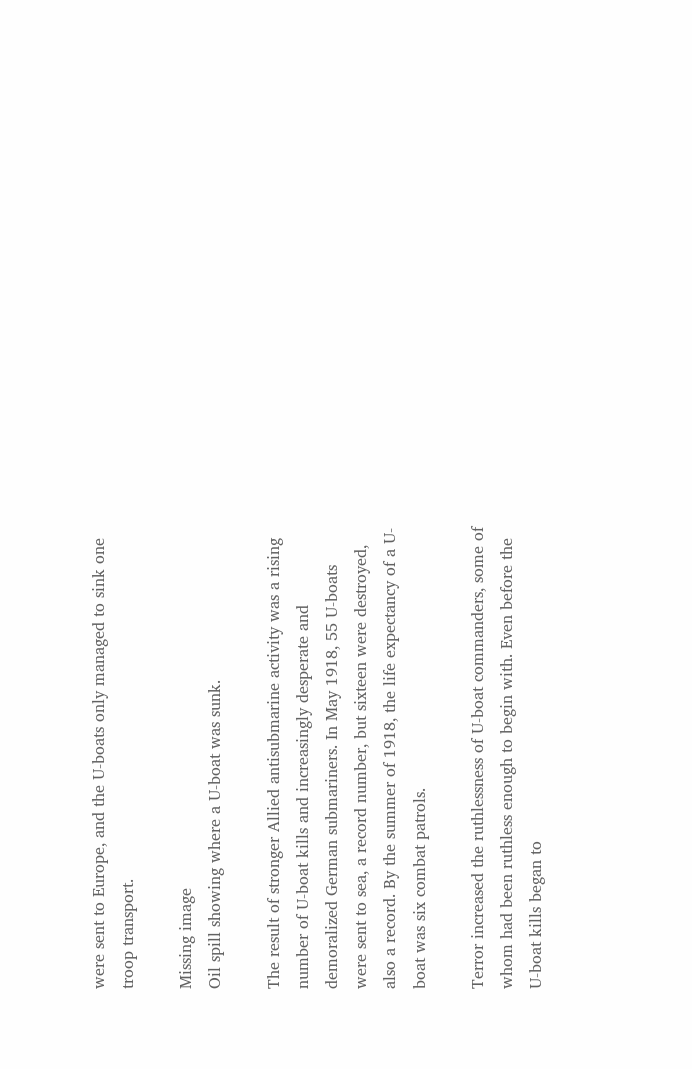were sent to Europe, and the U-boats only managed to sink one troop transport.

Missing image
Oil spill showing where a U-boat was sunk.

The result of stronger Allied antisubmarine activity was a rising number of U-boat kills and increasingly desperate and demoralized German submariners. In May 1918, 55 U-boats were sent to sea, a record number, but sixteen were destroyed, also a record. By the summer of 1918, the life expectancy of a U-boat was six combat patrols.

Terror increased the ruthlessness of U-boat commanders, some of whom had been ruthless enough to begin with. Even before the U-boat kills began to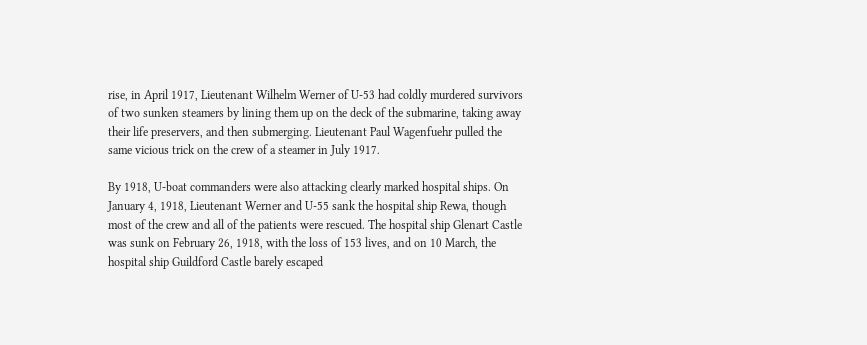rise, in April 1917, Lieutenant Wilhelm Werner of U-53 had coldly murdered survivors of two sunken steamers by lining them up on the deck of the submarine, taking away their life preservers, and then submerging. Lieutenant Paul Wagenfuehr pulled the same vicious trick on the crew of a steamer in July 1917.

By 1918, U-boat commanders were also attacking clearly marked hospital ships. On January 4, 1918, Lieutenant Werner and U-55 sank the hospital ship Rewa, though most of the crew and all of the patients were rescued. The hospital ship Glenart Castle was sunk on February 26, 1918, with the loss of 153 lives, and on 10 March, the hospital ship Guildford Castle barely escaped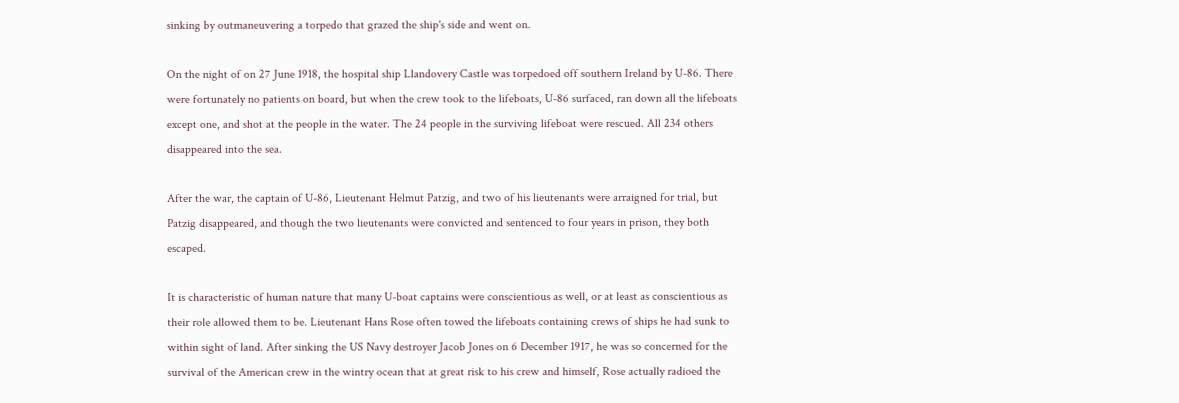sinking by outmaneuvering a torpedo that grazed the ship's side and went on.

On the night of on 27 June 1918, the hospital ship Llandovery Castle was torpedoed off southern Ireland by U-86. There were fortunately no patients on board, but when the crew took to the lifeboats, U-86 surfaced, ran down all the lifeboats except one, and shot at the people in the water. The 24 people in the surviving lifeboat were rescued. All 234 others disappeared into the sea.

After the war, the captain of U-86, Lieutenant Helmut Patzig, and two of his lieutenants were arraigned for trial, but Patzig disappeared, and though the two lieutenants were convicted and sentenced to four years in prison, they both escaped.

It is characteristic of human nature that many U-boat captains were conscientious as well, or at least as conscientious as their role allowed them to be. Lieutenant Hans Rose often towed the lifeboats containing crews of ships he had sunk to within sight of land. After sinking the US Navy destroyer Jacob Jones on 6 December 1917, he was so concerned for the survival of the American crew in the wintry ocean that at great risk to his crew and himself, Rose actually radioed the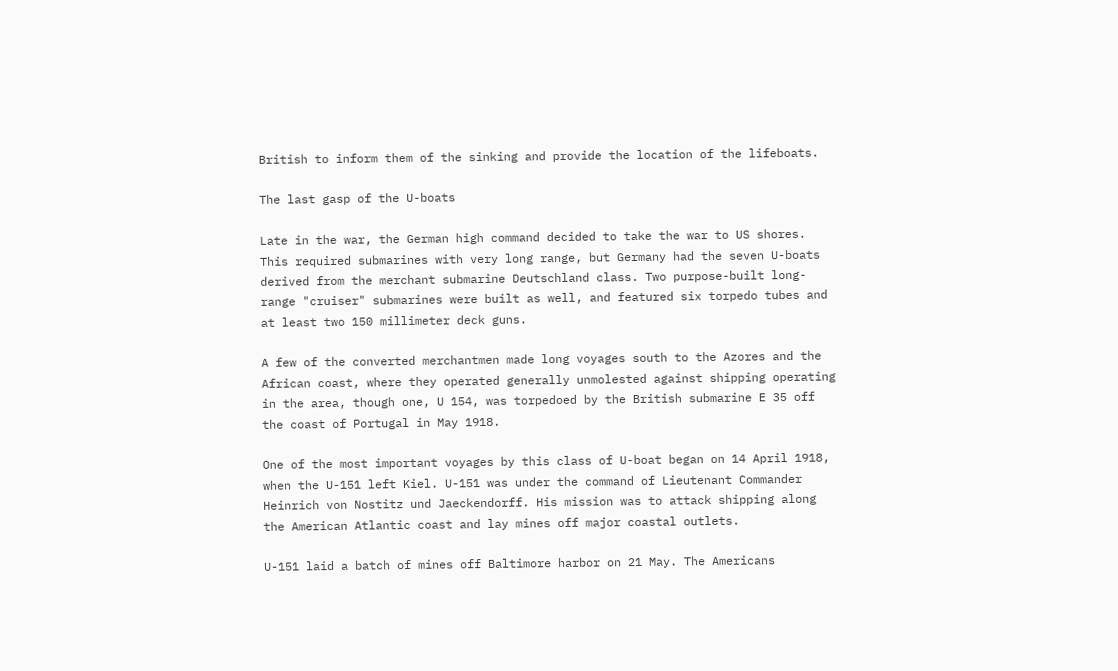British to inform them of the sinking and provide the location of the lifeboats.

The last gasp of the U-boats

Late in the war, the German high command decided to take the war to US shores. This required submarines with very long range, but Germany had the seven U-boats derived from the merchant submarine Deutschland class. Two purpose-built long-range "cruiser" submarines were built as well, and featured six torpedo tubes and at least two 150 millimeter deck guns.

A few of the converted merchantmen made long voyages south to the Azores and the African coast, where they operated generally unmolested against shipping operating in the area, though one, U 154, was torpedoed by the British submarine E 35 off the coast of Portugal in May 1918.

One of the most important voyages by this class of U-boat began on 14 April 1918, when the U-151 left Kiel. U-151 was under the command of Lieutenant Commander Heinrich von Nostitz und Jaeckendorff. His mission was to attack shipping along the American Atlantic coast and lay mines off major coastal outlets.

U-151 laid a batch of mines off Baltimore harbor on 21 May. The Americans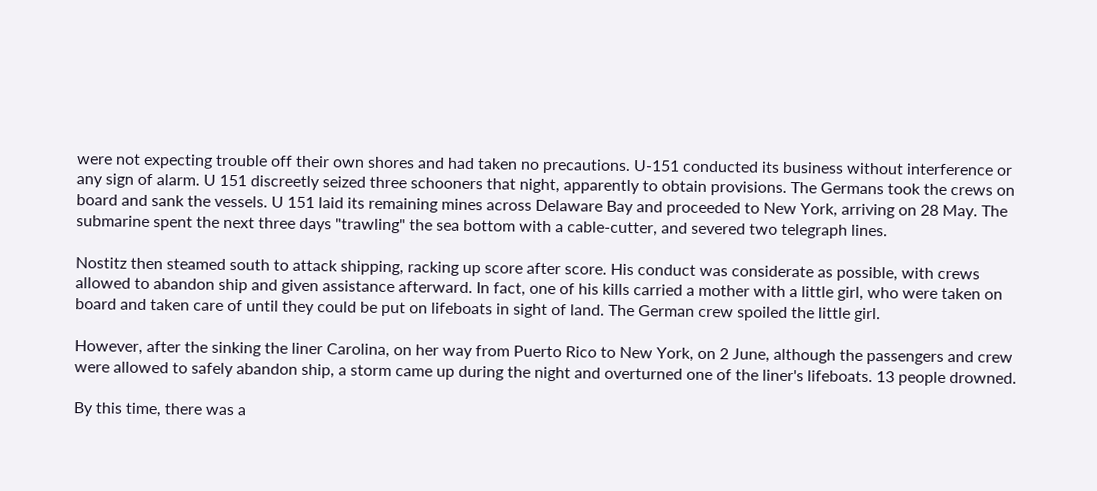were not expecting trouble off their own shores and had taken no precautions. U-151 conducted its business without interference or any sign of alarm. U 151 discreetly seized three schooners that night, apparently to obtain provisions. The Germans took the crews on board and sank the vessels. U 151 laid its remaining mines across Delaware Bay and proceeded to New York, arriving on 28 May. The submarine spent the next three days "trawling" the sea bottom with a cable-cutter, and severed two telegraph lines.

Nostitz then steamed south to attack shipping, racking up score after score. His conduct was considerate as possible, with crews allowed to abandon ship and given assistance afterward. In fact, one of his kills carried a mother with a little girl, who were taken on board and taken care of until they could be put on lifeboats in sight of land. The German crew spoiled the little girl.

However, after the sinking the liner Carolina, on her way from Puerto Rico to New York, on 2 June, although the passengers and crew were allowed to safely abandon ship, a storm came up during the night and overturned one of the liner's lifeboats. 13 people drowned.

By this time, there was a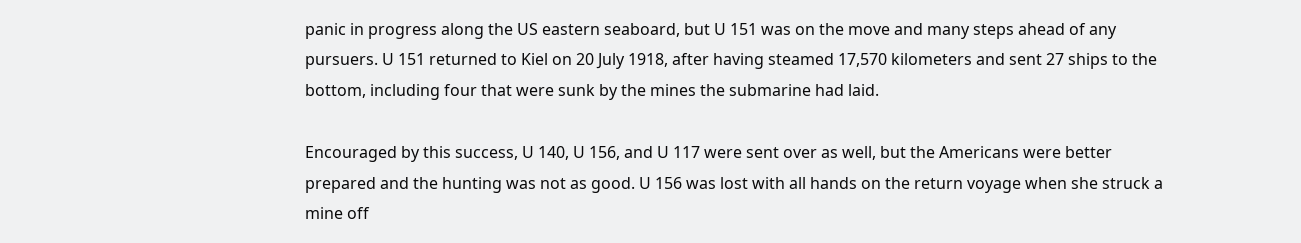panic in progress along the US eastern seaboard, but U 151 was on the move and many steps ahead of any pursuers. U 151 returned to Kiel on 20 July 1918, after having steamed 17,570 kilometers and sent 27 ships to the bottom, including four that were sunk by the mines the submarine had laid.

Encouraged by this success, U 140, U 156, and U 117 were sent over as well, but the Americans were better prepared and the hunting was not as good. U 156 was lost with all hands on the return voyage when she struck a mine off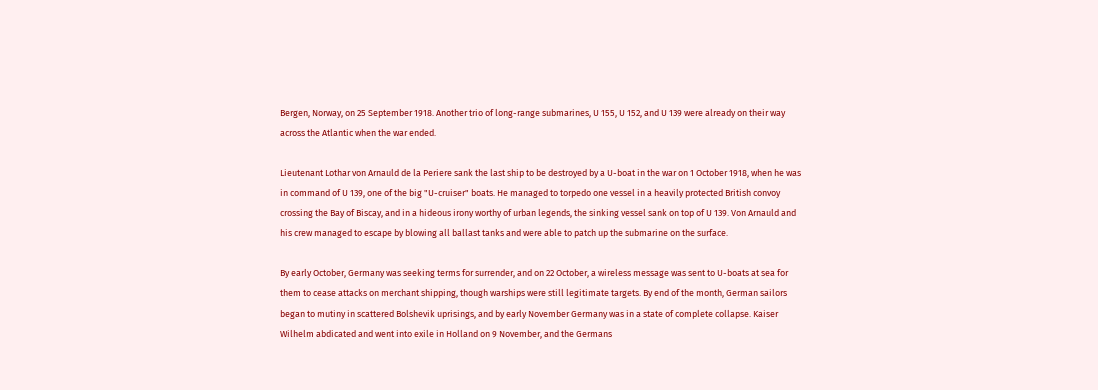Bergen, Norway, on 25 September 1918. Another trio of long-range submarines, U 155, U 152, and U 139 were already on their way across the Atlantic when the war ended.

Lieutenant Lothar von Arnauld de la Periere sank the last ship to be destroyed by a U-boat in the war on 1 October 1918, when he was in command of U 139, one of the big "U-cruiser" boats. He managed to torpedo one vessel in a heavily protected British convoy crossing the Bay of Biscay, and in a hideous irony worthy of urban legends, the sinking vessel sank on top of U 139. Von Arnauld and his crew managed to escape by blowing all ballast tanks and were able to patch up the submarine on the surface.

By early October, Germany was seeking terms for surrender, and on 22 October, a wireless message was sent to U-boats at sea for them to cease attacks on merchant shipping, though warships were still legitimate targets. By end of the month, German sailors began to mutiny in scattered Bolshevik uprisings, and by early November Germany was in a state of complete collapse. Kaiser Wilhelm abdicated and went into exile in Holland on 9 November, and the Germans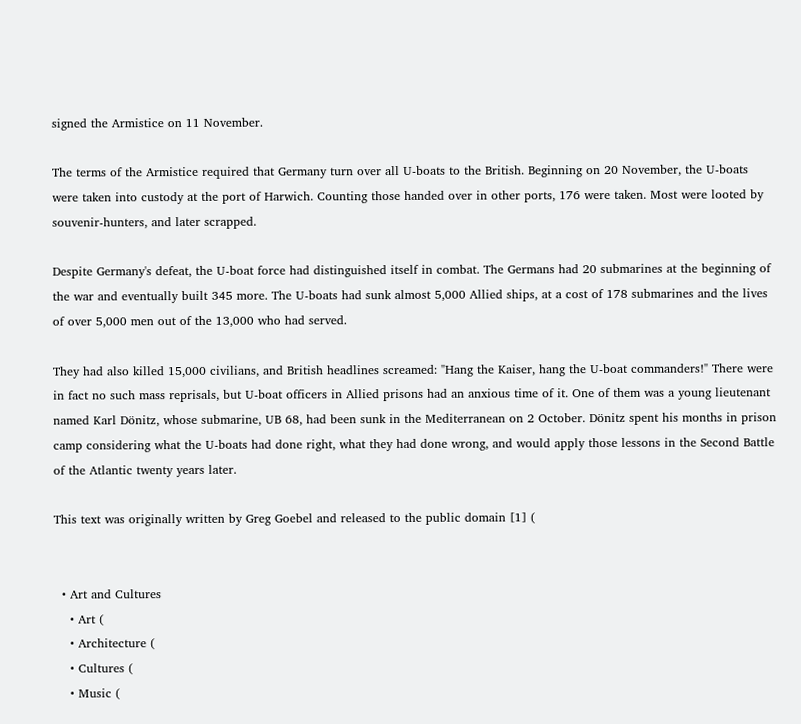signed the Armistice on 11 November.

The terms of the Armistice required that Germany turn over all U-boats to the British. Beginning on 20 November, the U-boats were taken into custody at the port of Harwich. Counting those handed over in other ports, 176 were taken. Most were looted by souvenir-hunters, and later scrapped.

Despite Germany's defeat, the U-boat force had distinguished itself in combat. The Germans had 20 submarines at the beginning of the war and eventually built 345 more. The U-boats had sunk almost 5,000 Allied ships, at a cost of 178 submarines and the lives of over 5,000 men out of the 13,000 who had served.

They had also killed 15,000 civilians, and British headlines screamed: "Hang the Kaiser, hang the U-boat commanders!" There were in fact no such mass reprisals, but U-boat officers in Allied prisons had an anxious time of it. One of them was a young lieutenant named Karl Dönitz, whose submarine, UB 68, had been sunk in the Mediterranean on 2 October. Dönitz spent his months in prison camp considering what the U-boats had done right, what they had done wrong, and would apply those lessons in the Second Battle of the Atlantic twenty years later.

This text was originally written by Greg Goebel and released to the public domain [1] (


  • Art and Cultures
    • Art (
    • Architecture (
    • Cultures (
    • Music (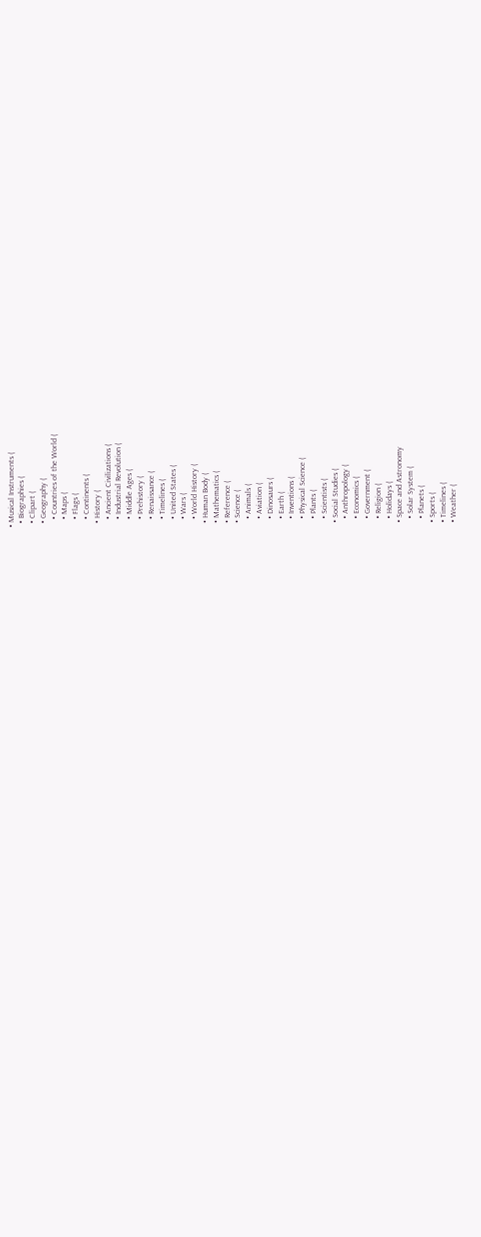• Musical Instruments (
  • Biographies (
  • Clipart (
  • Geography (
    • Countries of the World (
    • Maps (
    • Flags (
    • Continents (
  • History (
    • Ancient Civilizations (
    • Industrial Revolution (
    • Middle Ages (
    • Prehistory (
    • Renaissance (
    • Timelines (
    • United States (
    • Wars (
    • World History (
  • Human Body (
  • Mathematics (
  • Reference (
  • Science (
    • Animals (
    • Aviation (
    • Dinosaurs (
    • Earth (
    • Inventions (
    • Physical Science (
    • Plants (
    • Scientists (
  • Social Studies (
    • Anthropology (
    • Economics (
    • Government (
    • Religion (
    • Holidays (
  • Space and Astronomy
    • Solar System (
    • Planets (
  • Sports (
  • Timelines (
  • Weather (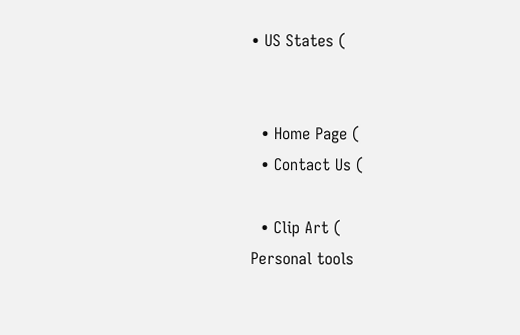• US States (


  • Home Page (
  • Contact Us (

  • Clip Art (
Personal tools